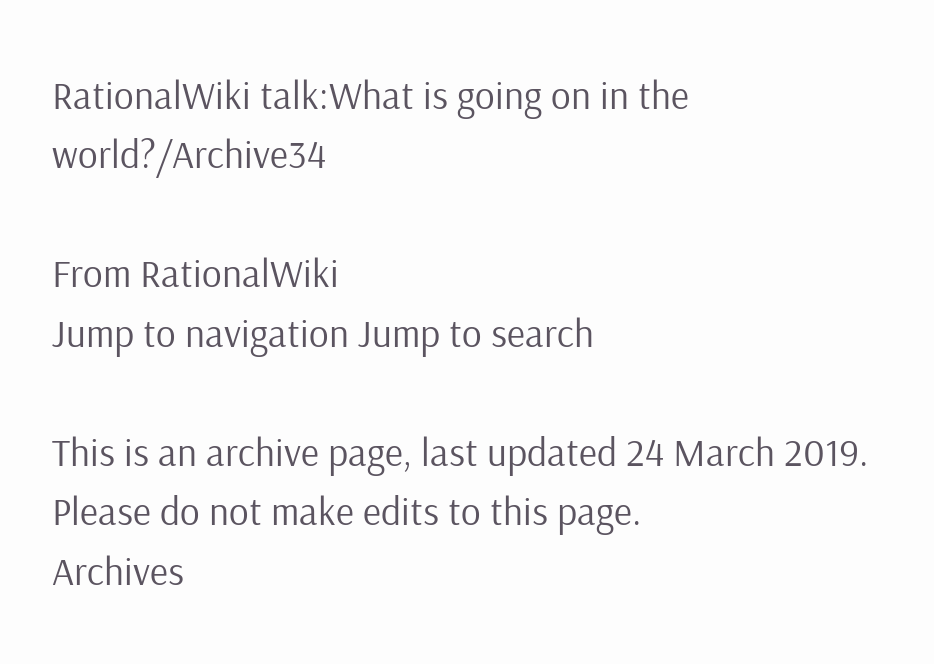RationalWiki talk:What is going on in the world?/Archive34

From RationalWiki
Jump to navigation Jump to search

This is an archive page, last updated 24 March 2019. Please do not make edits to this page.
Archives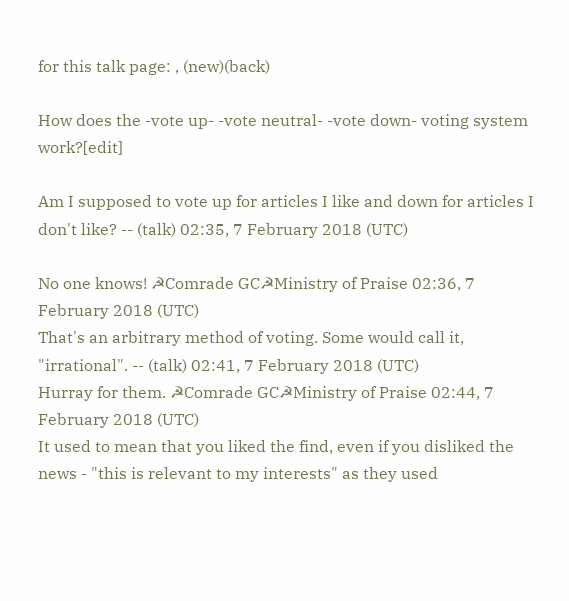for this talk page: , (new)(back)

How does the -vote up- -vote neutral- -vote down- voting system work?[edit]

Am I supposed to vote up for articles I like and down for articles I don't like? -- (talk) 02:35, 7 February 2018 (UTC)

No one knows! ☭Comrade GC☭Ministry of Praise 02:36, 7 February 2018 (UTC)
That's an arbitrary method of voting. Some would call it, "irrational". -- (talk) 02:41, 7 February 2018 (UTC)
Hurray for them. ☭Comrade GC☭Ministry of Praise 02:44, 7 February 2018 (UTC)
It used to mean that you liked the find, even if you disliked the news - "this is relevant to my interests" as they used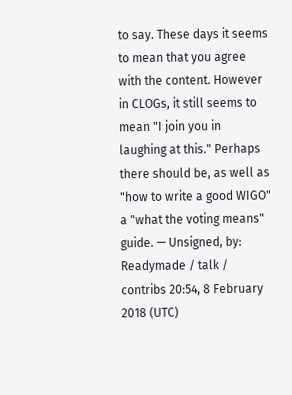to say. These days it seems to mean that you agree with the content. However in CLOGs, it still seems to mean "I join you in laughing at this." Perhaps there should be, as well as "how to write a good WIGO" a "what the voting means" guide. — Unsigned, by: Readymade / talk / contribs 20:54, 8 February 2018 (UTC)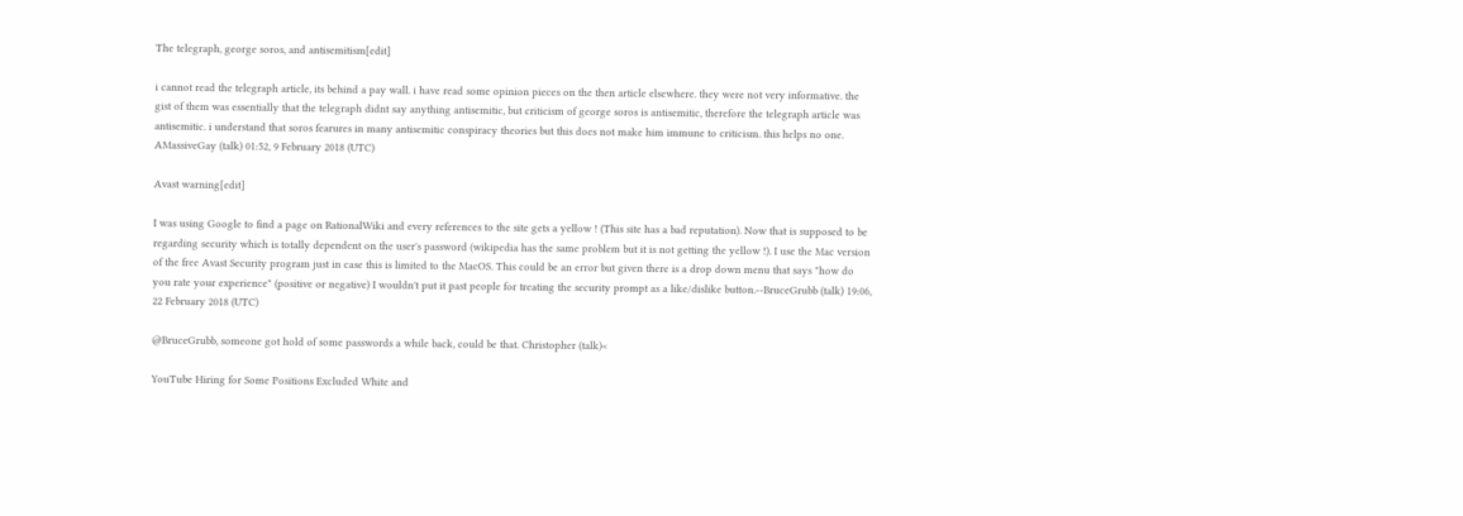The telegraph, george soros, and antisemitism[edit]

i cannot read the telegraph article, its behind a pay wall. i have read some opinion pieces on the then article elsewhere. they were not very informative. the gist of them was essentially that the telegraph didnt say anything antisemitic, but criticism of george soros is antisemitic, therefore the telegraph article was antisemitic. i understand that soros fearures in many antisemitic conspiracy theories but this does not make him immune to criticism. this helps no one. AMassiveGay (talk) 01:52, 9 February 2018 (UTC)

Avast warning[edit]

I was using Google to find a page on RationalWiki and every references to the site gets a yellow ! (This site has a bad reputation). Now that is supposed to be regarding security which is totally dependent on the user's password (wikipedia has the same problem but it is not getting the yellow !). I use the Mac version of the free Avast Security program just in case this is limited to the MacOS. This could be an error but given there is a drop down menu that says "how do you rate your experience" (positive or negative) I wouldn't put it past people for treating the security prompt as a like/dislike button.--BruceGrubb (talk) 19:06, 22 February 2018 (UTC)

@BruceGrubb, someone got hold of some passwords a while back, could be that. Christopher (talk)<

YouTube Hiring for Some Positions Excluded White and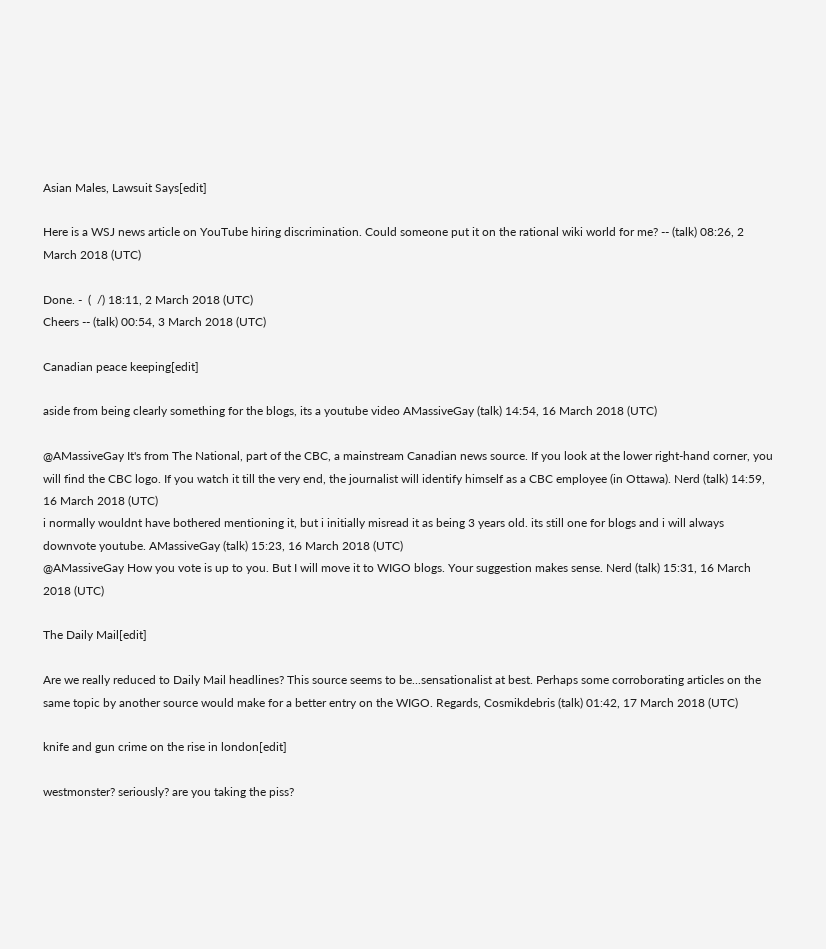Asian Males, Lawsuit Says[edit]

Here is a WSJ news article on YouTube hiring discrimination. Could someone put it on the rational wiki world for me? -- (talk) 08:26, 2 March 2018 (UTC)

Done. -  (  /) 18:11, 2 March 2018 (UTC)
Cheers -- (talk) 00:54, 3 March 2018 (UTC)

Canadian peace keeping[edit]

aside from being clearly something for the blogs, its a youtube video AMassiveGay (talk) 14:54, 16 March 2018 (UTC)

@AMassiveGay It's from The National, part of the CBC, a mainstream Canadian news source. If you look at the lower right-hand corner, you will find the CBC logo. If you watch it till the very end, the journalist will identify himself as a CBC employee (in Ottawa). Nerd (talk) 14:59, 16 March 2018 (UTC)
i normally wouldnt have bothered mentioning it, but i initially misread it as being 3 years old. its still one for blogs and i will always downvote youtube. AMassiveGay (talk) 15:23, 16 March 2018 (UTC)
@AMassiveGay How you vote is up to you. But I will move it to WIGO blogs. Your suggestion makes sense. Nerd (talk) 15:31, 16 March 2018 (UTC)

The Daily Mail[edit]

Are we really reduced to Daily Mail headlines? This source seems to be...sensationalist at best. Perhaps some corroborating articles on the same topic by another source would make for a better entry on the WIGO. Regards, Cosmikdebris (talk) 01:42, 17 March 2018 (UTC)

knife and gun crime on the rise in london[edit]

westmonster? seriously? are you taking the piss?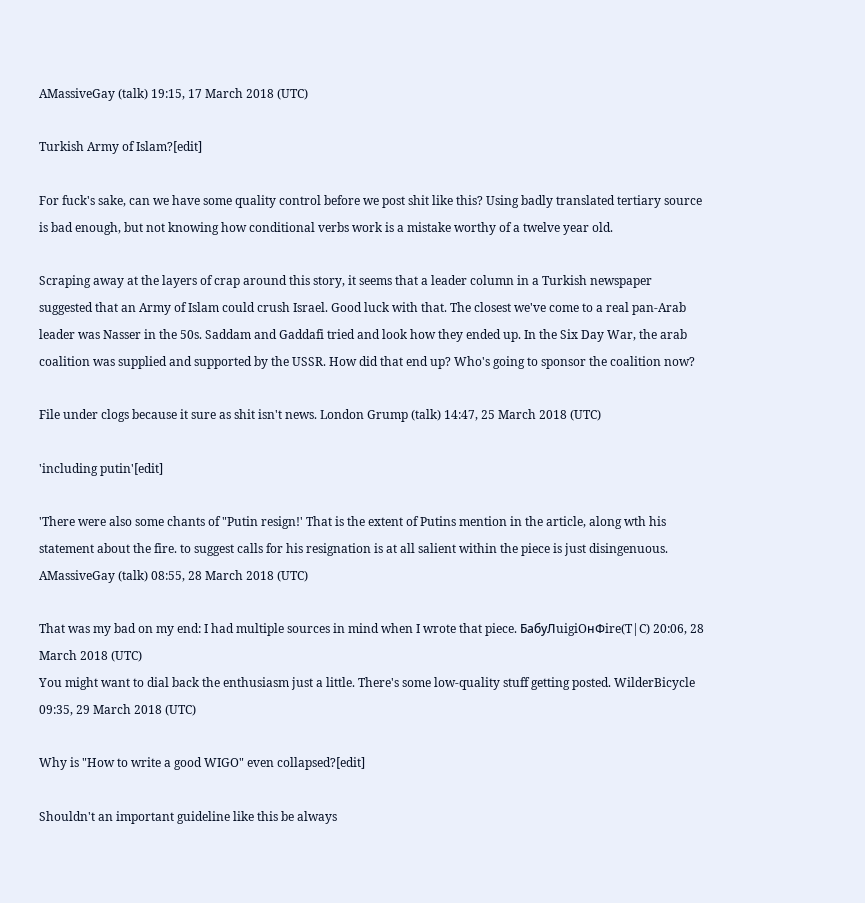AMassiveGay (talk) 19:15, 17 March 2018 (UTC)

Turkish Army of Islam?[edit]

For fuck's sake, can we have some quality control before we post shit like this? Using badly translated tertiary source is bad enough, but not knowing how conditional verbs work is a mistake worthy of a twelve year old.

Scraping away at the layers of crap around this story, it seems that a leader column in a Turkish newspaper suggested that an Army of Islam could crush Israel. Good luck with that. The closest we've come to a real pan-Arab leader was Nasser in the 50s. Saddam and Gaddafi tried and look how they ended up. In the Six Day War, the arab coalition was supplied and supported by the USSR. How did that end up? Who's going to sponsor the coalition now?

File under clogs because it sure as shit isn't news. London Grump (talk) 14:47, 25 March 2018 (UTC)

'including putin'[edit]

'There were also some chants of "Putin resign!' That is the extent of Putins mention in the article, along wth his statement about the fire. to suggest calls for his resignation is at all salient within the piece is just disingenuous. AMassiveGay (talk) 08:55, 28 March 2018 (UTC)

That was my bad on my end: I had multiple sources in mind when I wrote that piece. БaбyЛuigiOнФire(T|C) 20:06, 28 March 2018 (UTC)
You might want to dial back the enthusiasm just a little. There's some low-quality stuff getting posted. WilderBicycle 09:35, 29 March 2018 (UTC)

Why is "How to write a good WIGO" even collapsed?[edit]

Shouldn't an important guideline like this be always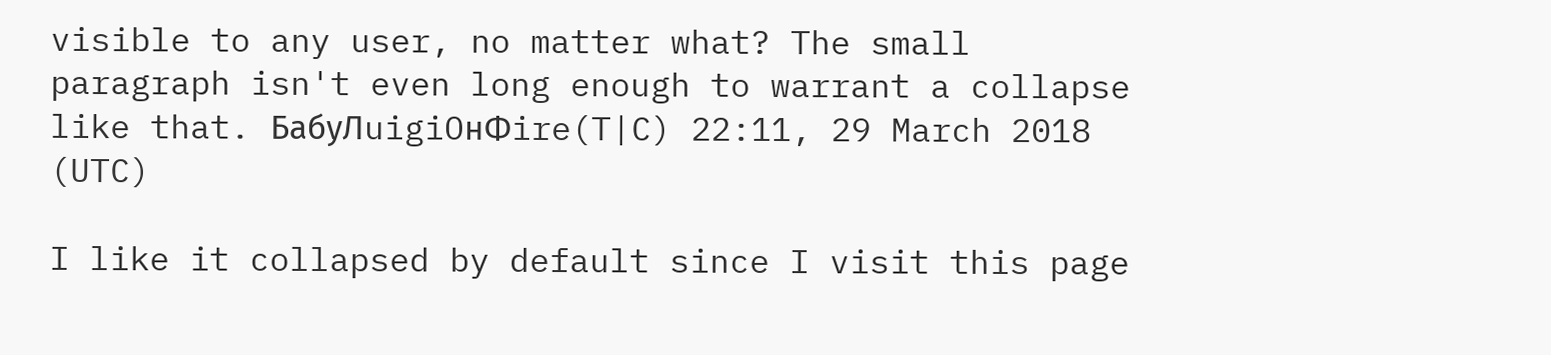visible to any user, no matter what? The small paragraph isn't even long enough to warrant a collapse like that. БaбyЛuigiOнФire(T|C) 22:11, 29 March 2018 (UTC)

I like it collapsed by default since I visit this page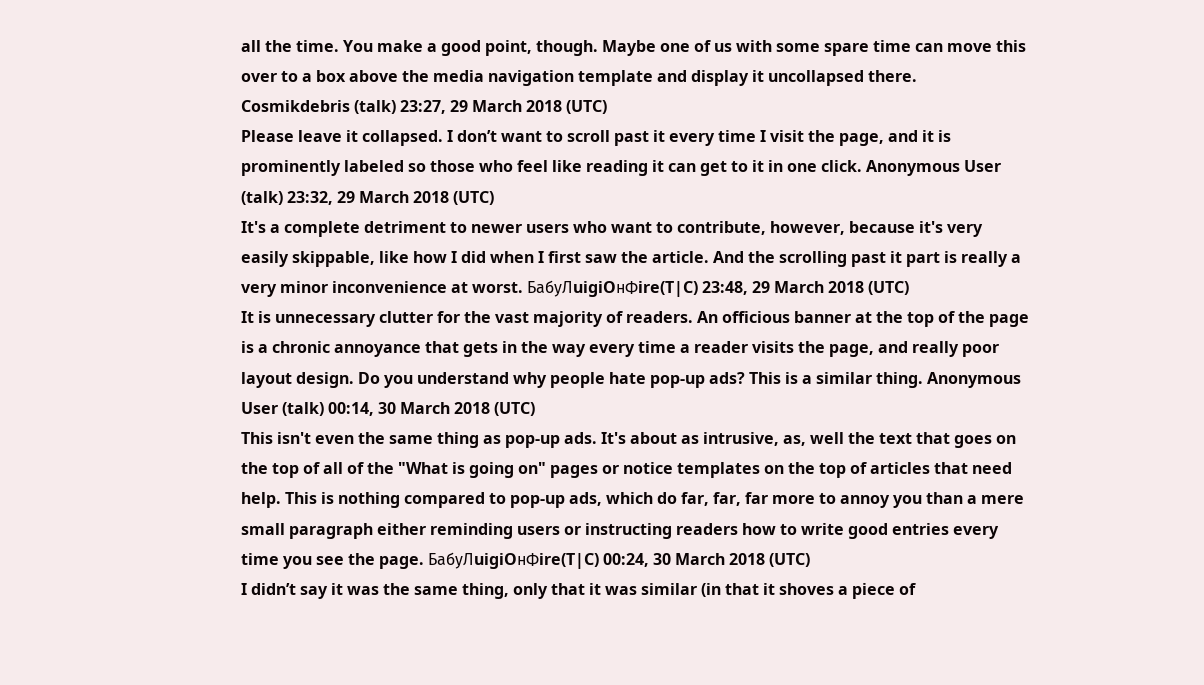all the time. You make a good point, though. Maybe one of us with some spare time can move this over to a box above the media navigation template and display it uncollapsed there. Cosmikdebris (talk) 23:27, 29 March 2018 (UTC)
Please leave it collapsed. I don’t want to scroll past it every time I visit the page, and it is prominently labeled so those who feel like reading it can get to it in one click. Anonymous User (talk) 23:32, 29 March 2018 (UTC)
It's a complete detriment to newer users who want to contribute, however, because it's very easily skippable, like how I did when I first saw the article. And the scrolling past it part is really a very minor inconvenience at worst. БaбyЛuigiOнФire(T|C) 23:48, 29 March 2018 (UTC)
It is unnecessary clutter for the vast majority of readers. An officious banner at the top of the page is a chronic annoyance that gets in the way every time a reader visits the page, and really poor layout design. Do you understand why people hate pop-up ads? This is a similar thing. Anonymous User (talk) 00:14, 30 March 2018 (UTC)
This isn't even the same thing as pop-up ads. It's about as intrusive, as, well the text that goes on the top of all of the "What is going on" pages or notice templates on the top of articles that need help. This is nothing compared to pop-up ads, which do far, far, far more to annoy you than a mere small paragraph either reminding users or instructing readers how to write good entries every time you see the page. БaбyЛuigiOнФire(T|C) 00:24, 30 March 2018 (UTC)
I didn’t say it was the same thing, only that it was similar (in that it shoves a piece of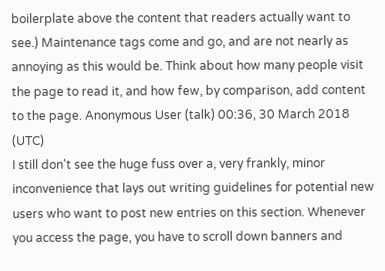boilerplate above the content that readers actually want to see.) Maintenance tags come and go, and are not nearly as annoying as this would be. Think about how many people visit the page to read it, and how few, by comparison, add content to the page. Anonymous User (talk) 00:36, 30 March 2018 (UTC)
I still don't see the huge fuss over a, very frankly, minor inconvenience that lays out writing guidelines for potential new users who want to post new entries on this section. Whenever you access the page, you have to scroll down banners and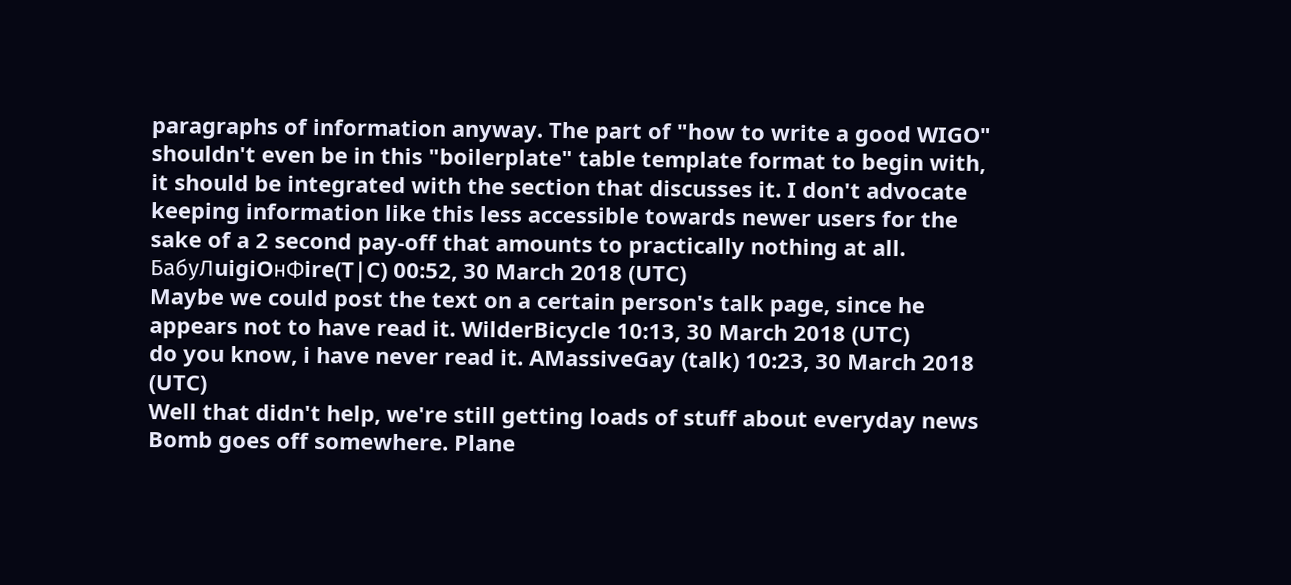paragraphs of information anyway. The part of "how to write a good WIGO" shouldn't even be in this "boilerplate" table template format to begin with, it should be integrated with the section that discusses it. I don't advocate keeping information like this less accessible towards newer users for the sake of a 2 second pay-off that amounts to practically nothing at all. БaбyЛuigiOнФire(T|C) 00:52, 30 March 2018 (UTC)
Maybe we could post the text on a certain person's talk page, since he appears not to have read it. WilderBicycle 10:13, 30 March 2018 (UTC)
do you know, i have never read it. AMassiveGay (talk) 10:23, 30 March 2018 (UTC)
Well that didn't help, we're still getting loads of stuff about everyday news Bomb goes off somewhere. Plane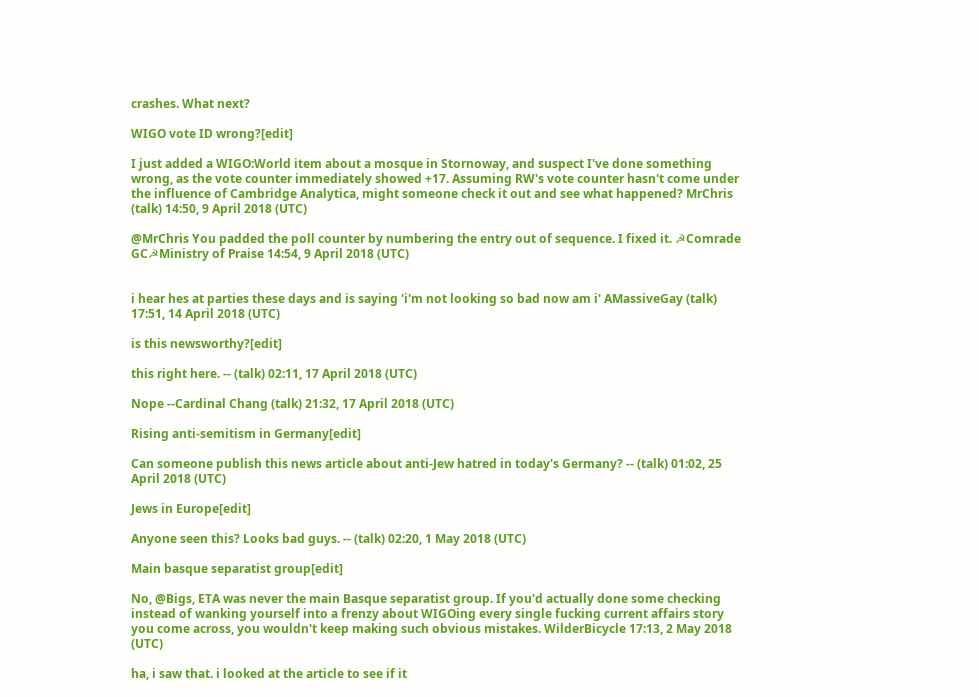crashes. What next?

WIGO vote ID wrong?[edit]

I just added a WIGO:World item about a mosque in Stornoway, and suspect I've done something wrong, as the vote counter immediately showed +17. Assuming RW's vote counter hasn't come under the influence of Cambridge Analytica, might someone check it out and see what happened? MrChris (talk) 14:50, 9 April 2018 (UTC)

@MrChris You padded the poll counter by numbering the entry out of sequence. I fixed it. ☭Comrade GC☭Ministry of Praise 14:54, 9 April 2018 (UTC)


i hear hes at parties these days and is saying 'i'm not looking so bad now am i' AMassiveGay (talk) 17:51, 14 April 2018 (UTC)

is this newsworthy?[edit]

this right here. -- (talk) 02:11, 17 April 2018 (UTC)

Nope --Cardinal Chang (talk) 21:32, 17 April 2018 (UTC)

Rising anti-semitism in Germany[edit]

Can someone publish this news article about anti-Jew hatred in today's Germany? -- (talk) 01:02, 25 April 2018 (UTC)

Jews in Europe[edit]

Anyone seen this? Looks bad guys. -- (talk) 02:20, 1 May 2018 (UTC)

Main basque separatist group[edit]

No, @Bigs, ETA was never the main Basque separatist group. If you'd actually done some checking instead of wanking yourself into a frenzy about WIGOing every single fucking current affairs story you come across, you wouldn't keep making such obvious mistakes. WilderBicycle 17:13, 2 May 2018 (UTC)

ha, i saw that. i looked at the article to see if it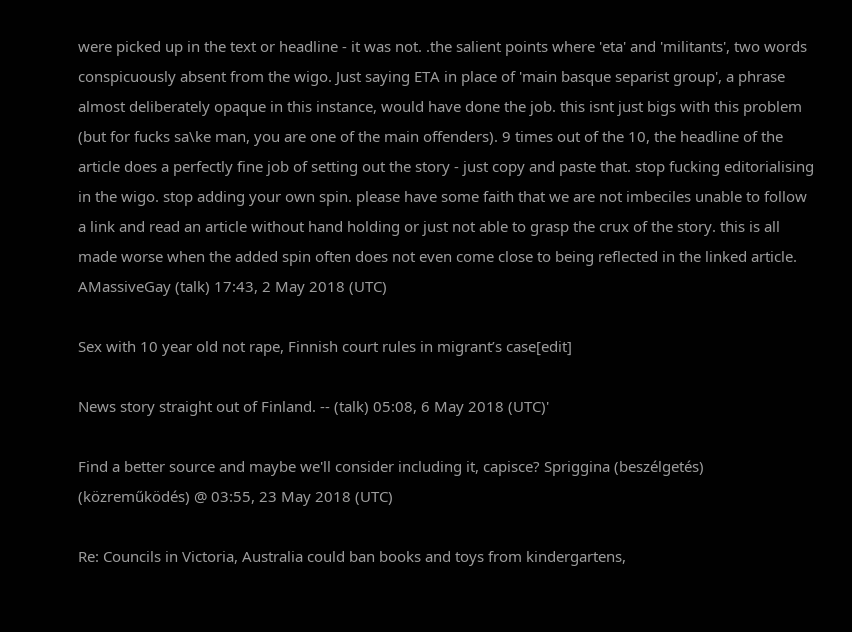were picked up in the text or headline - it was not. .the salient points where 'eta' and 'militants', two words conspicuously absent from the wigo. Just saying ETA in place of 'main basque separist group', a phrase almost deliberately opaque in this instance, would have done the job. this isnt just bigs with this problem (but for fucks sa\ke man, you are one of the main offenders). 9 times out of the 10, the headline of the article does a perfectly fine job of setting out the story - just copy and paste that. stop fucking editorialising in the wigo. stop adding your own spin. please have some faith that we are not imbeciles unable to follow a link and read an article without hand holding or just not able to grasp the crux of the story. this is all made worse when the added spin often does not even come close to being reflected in the linked article. AMassiveGay (talk) 17:43, 2 May 2018 (UTC)

Sex with 10 year old not rape, Finnish court rules in migrant’s case[edit]

News story straight out of Finland. -- (talk) 05:08, 6 May 2018 (UTC)'

Find a better source and maybe we'll consider including it, capisce? Spriggina (beszélgetés) (közreműködés) @ 03:55, 23 May 2018 (UTC)

Re: Councils in Victoria, Australia could ban books and toys from kindergartens,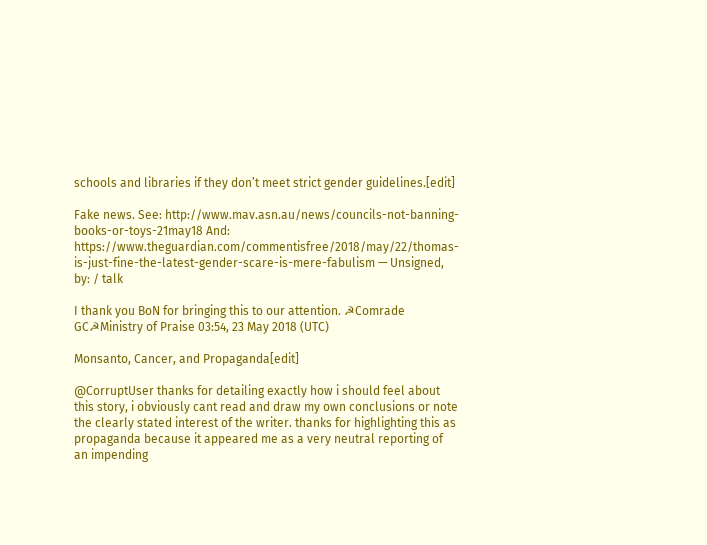schools and libraries if they don’t meet strict gender guidelines.[edit]

Fake news. See: http://www.mav.asn.au/news/councils-not-banning-books-or-toys-21may18 And: https://www.theguardian.com/commentisfree/2018/may/22/thomas-is-just-fine-the-latest-gender-scare-is-mere-fabulism — Unsigned, by: / talk

I thank you BoN for bringing this to our attention. ☭Comrade GC☭Ministry of Praise 03:54, 23 May 2018 (UTC)

Monsanto, Cancer, and Propaganda[edit]

@CorruptUser thanks for detailing exactly how i should feel about this story, i obviously cant read and draw my own conclusions or note the clearly stated interest of the writer. thanks for highlighting this as propaganda because it appeared me as a very neutral reporting of an impending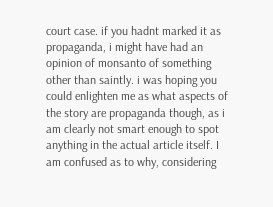court case. if you hadnt marked it as propaganda, i might have had an opinion of monsanto of something other than saintly. i was hoping you could enlighten me as what aspects of the story are propaganda though, as i am clearly not smart enough to spot anything in the actual article itself. I am confused as to why, considering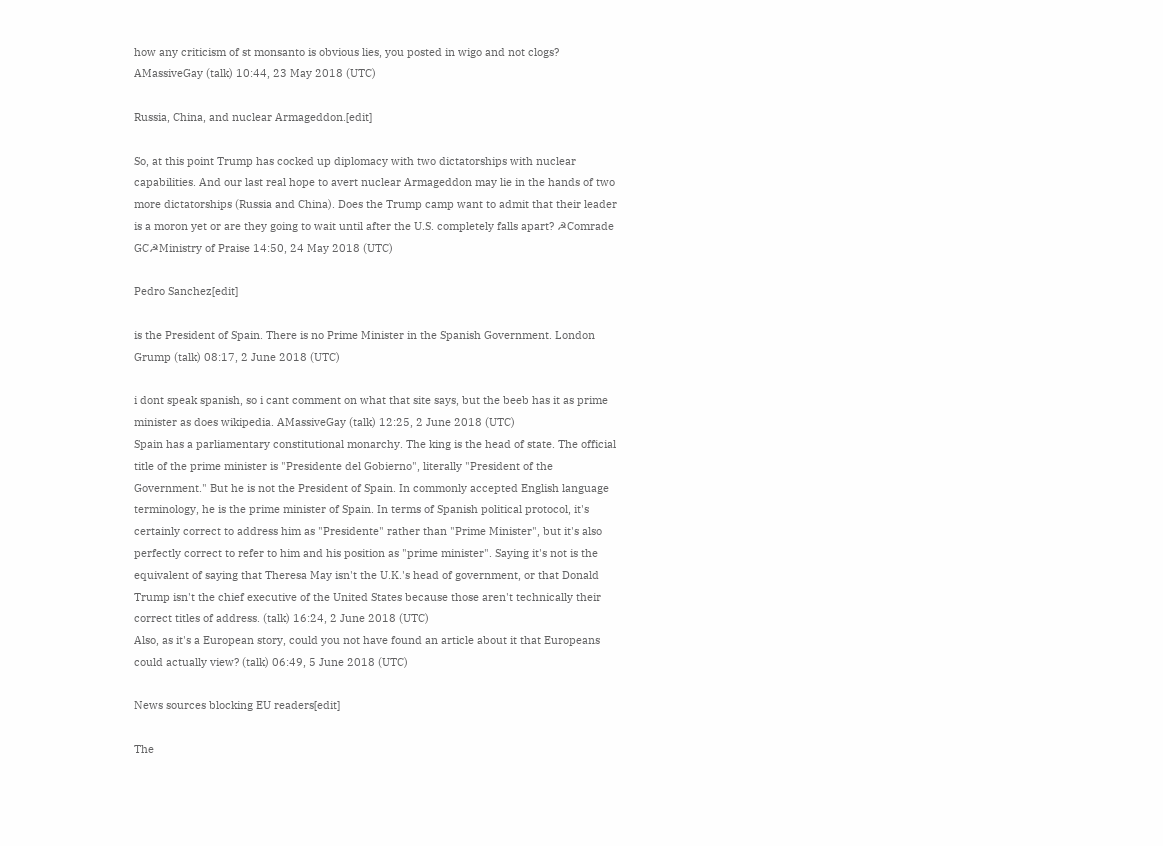how any criticism of st monsanto is obvious lies, you posted in wigo and not clogs? AMassiveGay (talk) 10:44, 23 May 2018 (UTC)

Russia, China, and nuclear Armageddon.[edit]

So, at this point Trump has cocked up diplomacy with two dictatorships with nuclear capabilities. And our last real hope to avert nuclear Armageddon may lie in the hands of two more dictatorships (Russia and China). Does the Trump camp want to admit that their leader is a moron yet or are they going to wait until after the U.S. completely falls apart? ☭Comrade GC☭Ministry of Praise 14:50, 24 May 2018 (UTC)

Pedro Sanchez[edit]

is the President of Spain. There is no Prime Minister in the Spanish Government. London Grump (talk) 08:17, 2 June 2018 (UTC)

i dont speak spanish, so i cant comment on what that site says, but the beeb has it as prime minister as does wikipedia. AMassiveGay (talk) 12:25, 2 June 2018 (UTC)
Spain has a parliamentary constitutional monarchy. The king is the head of state. The official title of the prime minister is "Presidente del Gobierno", literally "President of the Government." But he is not the President of Spain. In commonly accepted English language terminology, he is the prime minister of Spain. In terms of Spanish political protocol, it's certainly correct to address him as "Presidente" rather than "Prime Minister", but it's also perfectly correct to refer to him and his position as "prime minister". Saying it's not is the equivalent of saying that Theresa May isn't the U.K.'s head of government, or that Donald Trump isn't the chief executive of the United States because those aren't technically their correct titles of address. (talk) 16:24, 2 June 2018 (UTC)
Also, as it's a European story, could you not have found an article about it that Europeans could actually view? (talk) 06:49, 5 June 2018 (UTC)

News sources blocking EU readers[edit]

The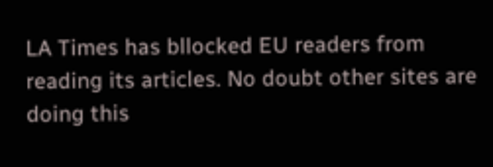LA Times has bllocked EU readers from reading its articles. No doubt other sites are doing this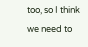too, so I think we need to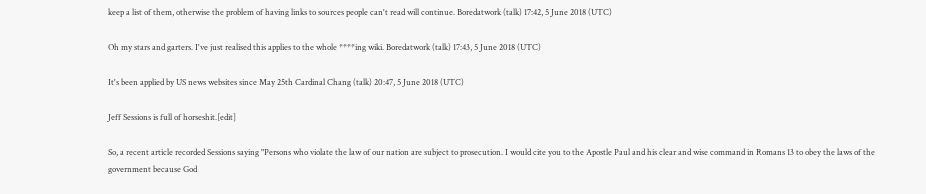keep a list of them, otherwise the problem of having links to sources people can't read will continue. Boredatwork (talk) 17:42, 5 June 2018 (UTC)

Oh my stars and garters. I've just realised this applies to the whole ****ing wiki. Boredatwork (talk) 17:43, 5 June 2018 (UTC)

It's been applied by US news websites since May 25th Cardinal Chang (talk) 20:47, 5 June 2018 (UTC)

Jeff Sessions is full of horseshit.[edit]

So, a recent article recorded Sessions saying "Persons who violate the law of our nation are subject to prosecution. I would cite you to the Apostle Paul and his clear and wise command in Romans 13 to obey the laws of the government because God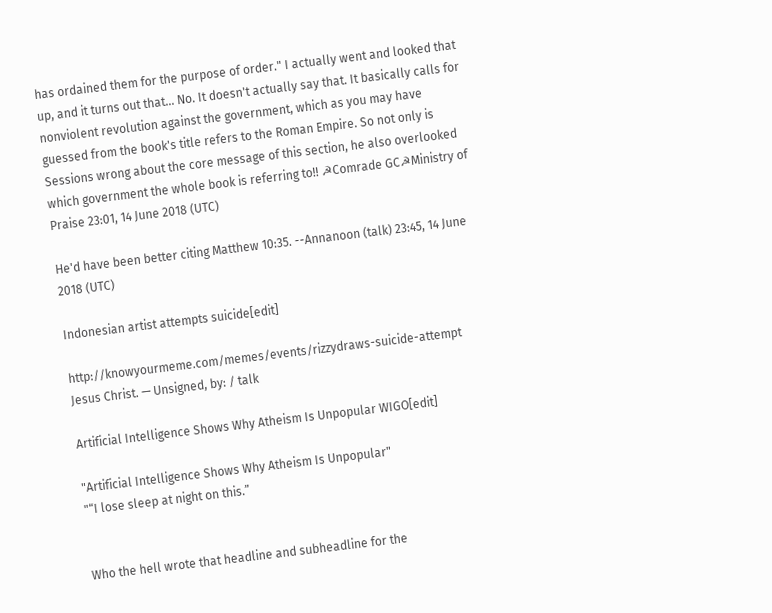has ordained them for the purpose of order." I actually went and looked that up, and it turns out that... No. It doesn't actually say that. It basically calls for nonviolent revolution against the government, which as you may have guessed from the book's title refers to the Roman Empire. So not only is Sessions wrong about the core message of this section, he also overlooked which government the whole book is referring to!! ☭Comrade GC☭Ministry of Praise 23:01, 14 June 2018 (UTC)

He'd have been better citing Matthew 10:35. --Annanoon (talk) 23:45, 14 June 2018 (UTC)

Indonesian artist attempts suicide[edit]

http://knowyourmeme.com/memes/events/rizzydraws-suicide-attempt Jesus Christ. — Unsigned, by: / talk

Artificial Intelligence Shows Why Atheism Is Unpopular WIGO[edit]

"Artificial Intelligence Shows Why Atheism Is Unpopular"
"“I lose sleep at night on this.”


Who the hell wrote that headline and subheadline for the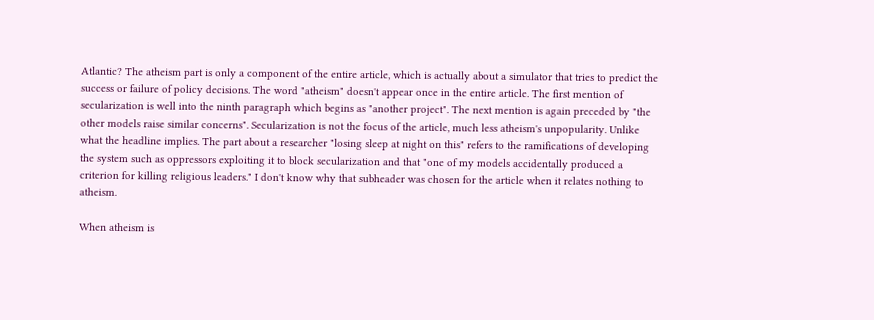Atlantic? The atheism part is only a component of the entire article, which is actually about a simulator that tries to predict the success or failure of policy decisions. The word "atheism" doesn't appear once in the entire article. The first mention of secularization is well into the ninth paragraph which begins as "another project". The next mention is again preceded by "the other models raise similar concerns". Secularization is not the focus of the article, much less atheism's unpopularity. Unlike what the headline implies. The part about a researcher "losing sleep at night on this" refers to the ramifications of developing the system such as oppressors exploiting it to block secularization and that "one of my models accidentally produced a criterion for killing religious leaders." I don't know why that subheader was chosen for the article when it relates nothing to atheism.

When atheism is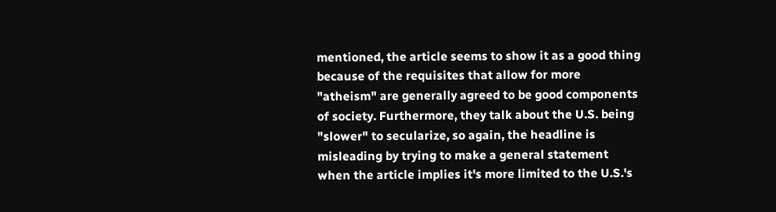mentioned, the article seems to show it as a good thing because of the requisites that allow for more "atheism" are generally agreed to be good components of society. Furthermore, they talk about the U.S. being "slower" to secularize, so again, the headline is misleading by trying to make a general statement when the article implies it's more limited to the U.S.'s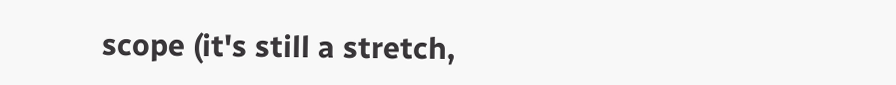scope (it's still a stretch,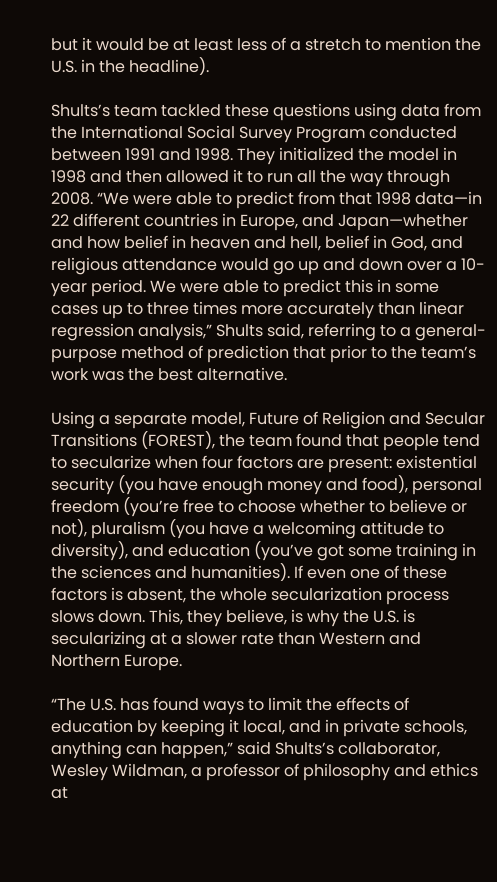but it would be at least less of a stretch to mention the U.S. in the headline).

Shults’s team tackled these questions using data from the International Social Survey Program conducted between 1991 and 1998. They initialized the model in 1998 and then allowed it to run all the way through 2008. “We were able to predict from that 1998 data—in 22 different countries in Europe, and Japan—whether and how belief in heaven and hell, belief in God, and religious attendance would go up and down over a 10-year period. We were able to predict this in some cases up to three times more accurately than linear regression analysis,” Shults said, referring to a general-purpose method of prediction that prior to the team’s work was the best alternative.

Using a separate model, Future of Religion and Secular Transitions (FOREST), the team found that people tend to secularize when four factors are present: existential security (you have enough money and food), personal freedom (you’re free to choose whether to believe or not), pluralism (you have a welcoming attitude to diversity), and education (you’ve got some training in the sciences and humanities). If even one of these factors is absent, the whole secularization process slows down. This, they believe, is why the U.S. is secularizing at a slower rate than Western and Northern Europe.

“The U.S. has found ways to limit the effects of education by keeping it local, and in private schools, anything can happen,” said Shults’s collaborator, Wesley Wildman, a professor of philosophy and ethics at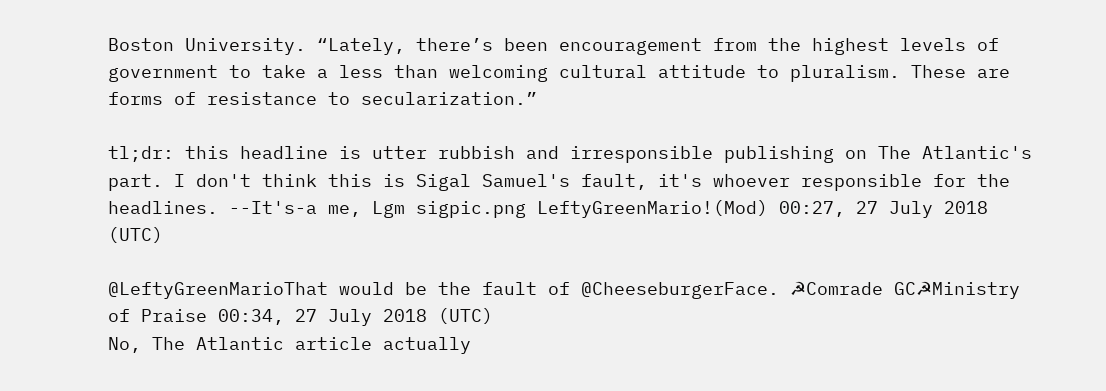Boston University. “Lately, there’s been encouragement from the highest levels of government to take a less than welcoming cultural attitude to pluralism. These are forms of resistance to secularization.”

tl;dr: this headline is utter rubbish and irresponsible publishing on The Atlantic's part. I don't think this is Sigal Samuel's fault, it's whoever responsible for the headlines. --It's-a me, Lgm sigpic.png LeftyGreenMario!(Mod) 00:27, 27 July 2018 (UTC)

@LeftyGreenMarioThat would be the fault of @CheeseburgerFace. ☭Comrade GC☭Ministry of Praise 00:34, 27 July 2018 (UTC)
No, The Atlantic article actually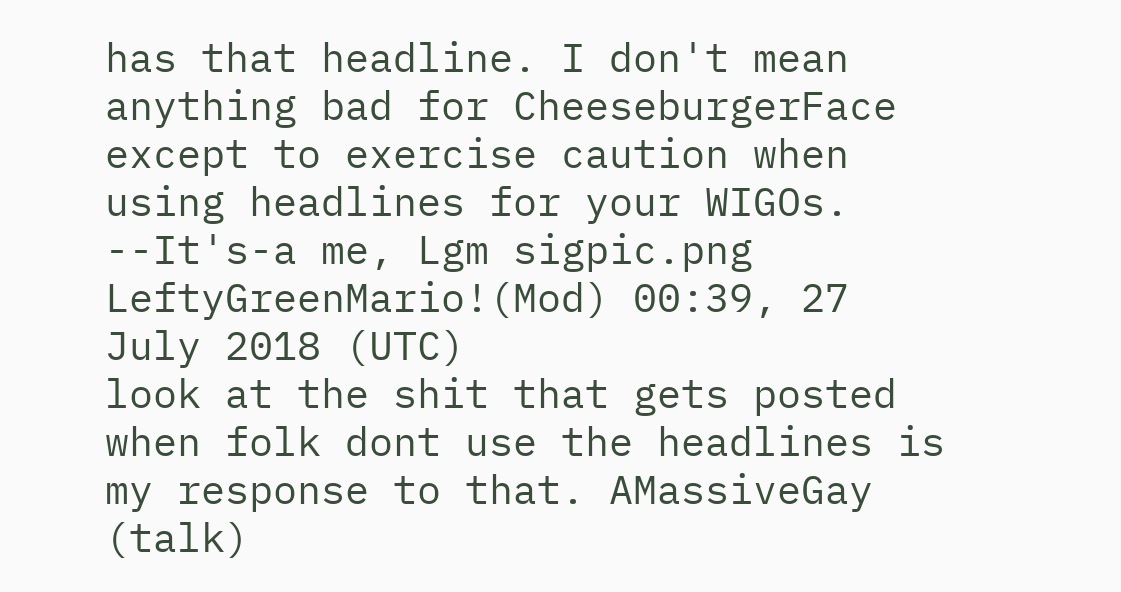has that headline. I don't mean anything bad for CheeseburgerFace except to exercise caution when using headlines for your WIGOs. --It's-a me, Lgm sigpic.png LeftyGreenMario!(Mod) 00:39, 27 July 2018 (UTC)
look at the shit that gets posted when folk dont use the headlines is my response to that. AMassiveGay (talk)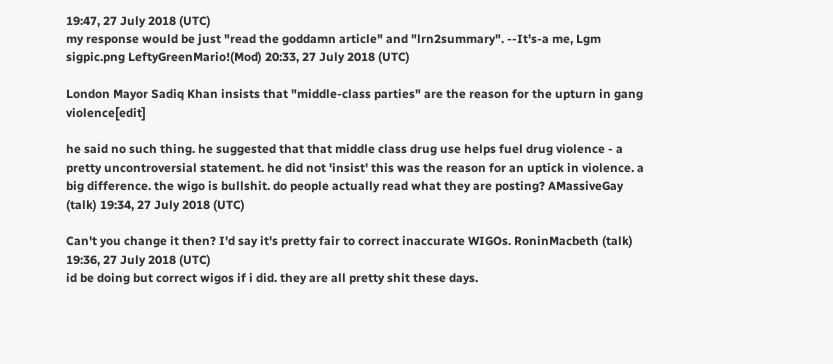19:47, 27 July 2018 (UTC)
my response would be just "read the goddamn article" and "lrn2summary". --It's-a me, Lgm sigpic.png LeftyGreenMario!(Mod) 20:33, 27 July 2018 (UTC)

London Mayor Sadiq Khan insists that "middle-class parties" are the reason for the upturn in gang violence[edit]

he said no such thing. he suggested that that middle class drug use helps fuel drug violence - a pretty uncontroversial statement. he did not 'insist' this was the reason for an uptick in violence. a big difference. the wigo is bullshit. do people actually read what they are posting? AMassiveGay (talk) 19:34, 27 July 2018 (UTC)

Can't you change it then? I'd say it's pretty fair to correct inaccurate WIGOs. RoninMacbeth (talk) 19:36, 27 July 2018 (UTC)
id be doing but correct wigos if i did. they are all pretty shit these days.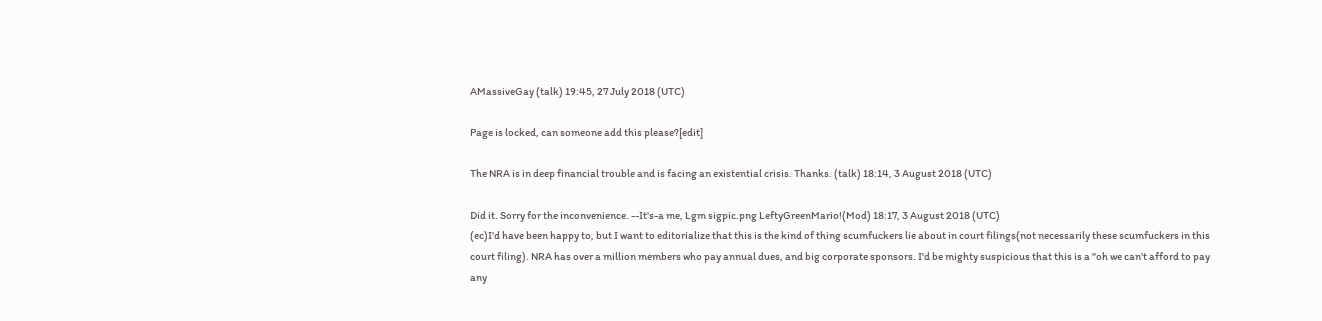AMassiveGay (talk) 19:45, 27 July 2018 (UTC)

Page is locked, can someone add this please?[edit]

The NRA is in deep financial trouble and is facing an existential crisis. Thanks. (talk) 18:14, 3 August 2018 (UTC)

Did it. Sorry for the inconvenience. --It's-a me, Lgm sigpic.png LeftyGreenMario!(Mod) 18:17, 3 August 2018 (UTC)
(ec)I'd have been happy to, but I want to editorialize that this is the kind of thing scumfuckers lie about in court filings(not necessarily these scumfuckers in this court filing). NRA has over a million members who pay annual dues, and big corporate sponsors. I'd be mighty suspicious that this is a "oh we can't afford to pay any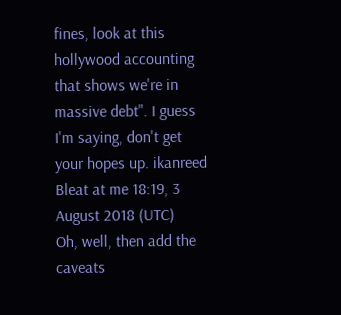fines, look at this hollywood accounting that shows we're in massive debt". I guess I'm saying, don't get your hopes up. ikanreed Bleat at me 18:19, 3 August 2018 (UTC)
Oh, well, then add the caveats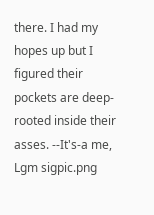there. I had my hopes up but I figured their pockets are deep-rooted inside their asses. --It's-a me, Lgm sigpic.png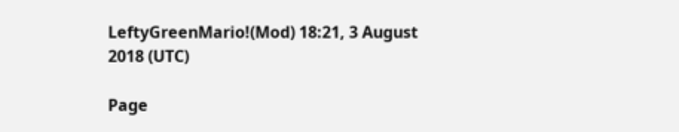LeftyGreenMario!(Mod) 18:21, 3 August 2018 (UTC)

Page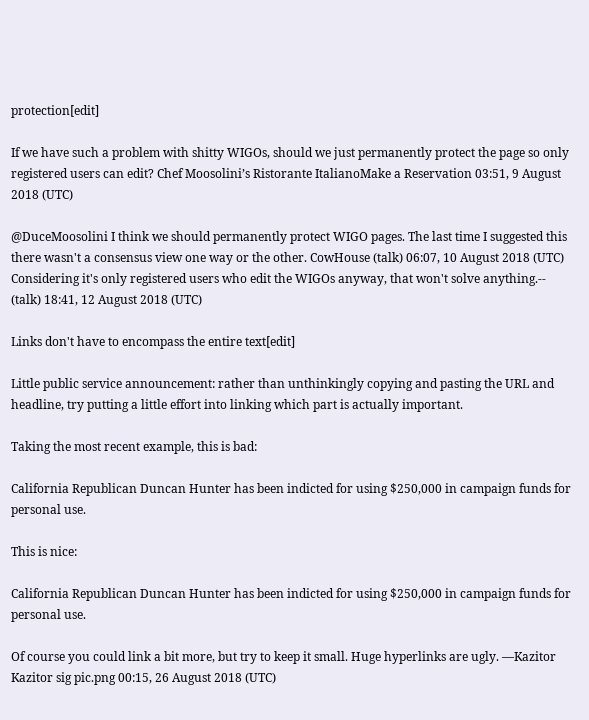protection[edit]

If we have such a problem with shitty WIGOs, should we just permanently protect the page so only registered users can edit? Chef Moosolini’s Ristorante ItalianoMake a Reservation 03:51, 9 August 2018 (UTC)

@DuceMoosolini I think we should permanently protect WIGO pages. The last time I suggested this there wasn't a consensus view one way or the other. CowHouse (talk) 06:07, 10 August 2018 (UTC)
Considering it's only registered users who edit the WIGOs anyway, that won't solve anything.-- (talk) 18:41, 12 August 2018 (UTC)

Links don't have to encompass the entire text[edit]

Little public service announcement: rather than unthinkingly copying and pasting the URL and headline, try putting a little effort into linking which part is actually important.

Taking the most recent example, this is bad:

California Republican Duncan Hunter has been indicted for using $250,000 in campaign funds for personal use.

This is nice:

California Republican Duncan Hunter has been indicted for using $250,000 in campaign funds for personal use.

Of course you could link a bit more, but try to keep it small. Huge hyperlinks are ugly. —Kazitor Kazitor sig pic.png 00:15, 26 August 2018 (UTC)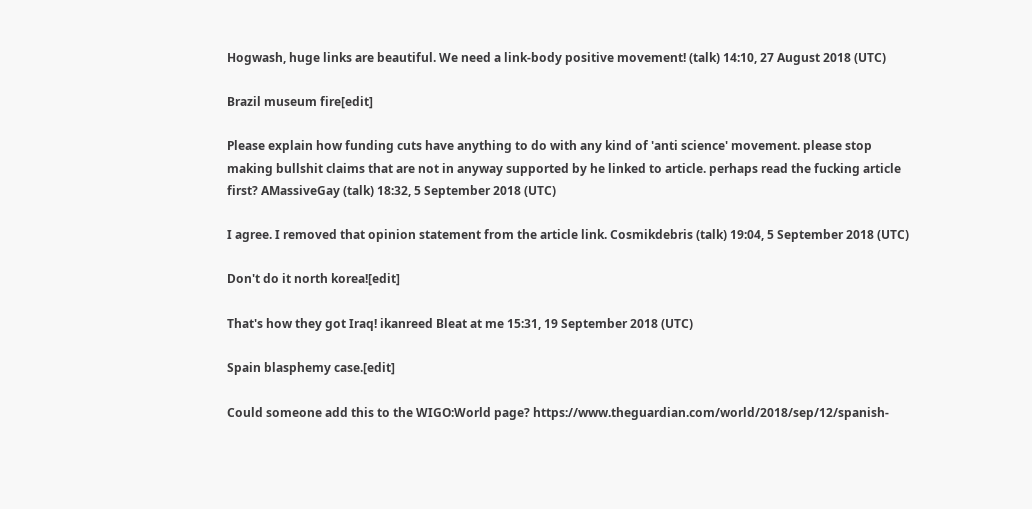Hogwash, huge links are beautiful. We need a link-body positive movement! (talk) 14:10, 27 August 2018 (UTC)

Brazil museum fire[edit]

Please explain how funding cuts have anything to do with any kind of 'anti science' movement. please stop making bullshit claims that are not in anyway supported by he linked to article. perhaps read the fucking article first? AMassiveGay (talk) 18:32, 5 September 2018 (UTC)

I agree. I removed that opinion statement from the article link. Cosmikdebris (talk) 19:04, 5 September 2018 (UTC)

Don't do it north korea![edit]

That's how they got Iraq! ikanreed Bleat at me 15:31, 19 September 2018 (UTC)

Spain blasphemy case.[edit]

Could someone add this to the WIGO:World page? https://www.theguardian.com/world/2018/sep/12/spanish-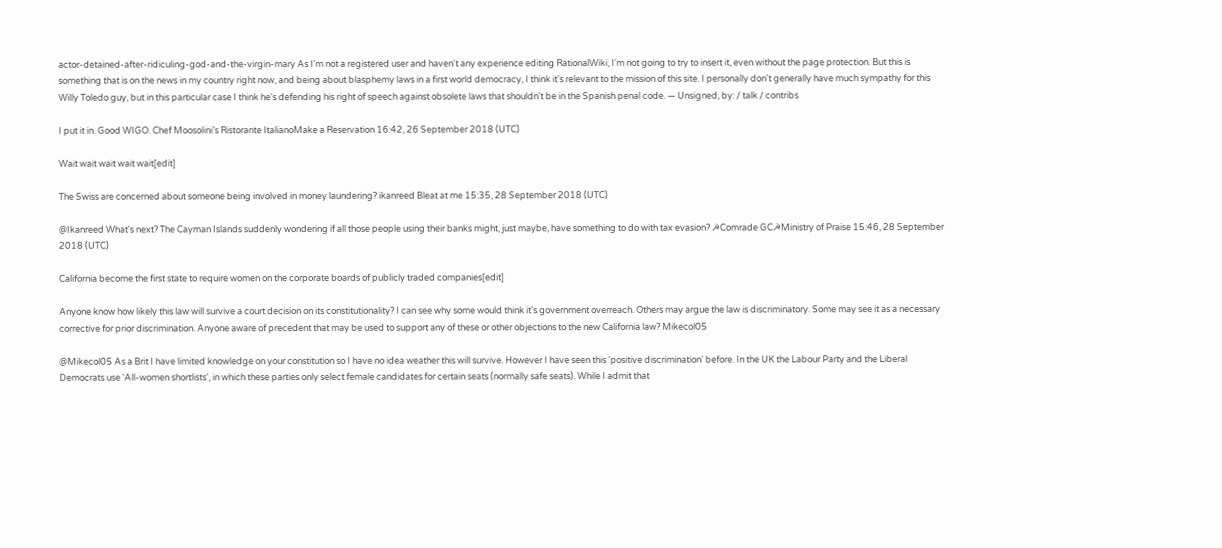actor-detained-after-ridiculing-god-and-the-virgin-mary As I'm not a registered user and haven't any experience editing RationalWiki, I'm not going to try to insert it, even without the page protection. But this is something that is on the news in my country right now, and being about blasphemy laws in a first world democracy, I think it's relevant to the mission of this site. I personally don't generally have much sympathy for this Willy Toledo guy, but in this particular case I think he's defending his right of speech against obsolete laws that shouldn't be in the Spanish penal code. — Unsigned, by: / talk / contribs

I put it in. Good WIGO. Chef Moosolini’s Ristorante ItalianoMake a Reservation 16:42, 26 September 2018 (UTC)

Wait wait wait wait wait[edit]

The Swiss are concerned about someone being involved in money laundering? ikanreed Bleat at me 15:35, 28 September 2018 (UTC)

@Ikanreed What's next? The Cayman Islands suddenly wondering if all those people using their banks might, just maybe, have something to do with tax evasion? ☭Comrade GC☭Ministry of Praise 15:46, 28 September 2018 (UTC)

California become the first state to require women on the corporate boards of publicly traded companies[edit]

Anyone know how likely this law will survive a court decision on its constitutionality? I can see why some would think it's government overreach. Others may argue the law is discriminatory. Some may see it as a necessary corrective for prior discrimination. Anyone aware of precedent that may be used to support any of these or other objections to the new California law? Mikecol05

@Mikecol05 As a Brit I have limited knowledge on your constitution so I have no idea weather this will survive. However I have seen this 'positive discrimination' before. In the UK the Labour Party and the Liberal Democrats use 'All-women shortlists', in which these parties only select female candidates for certain seats (normally safe seats). While I admit that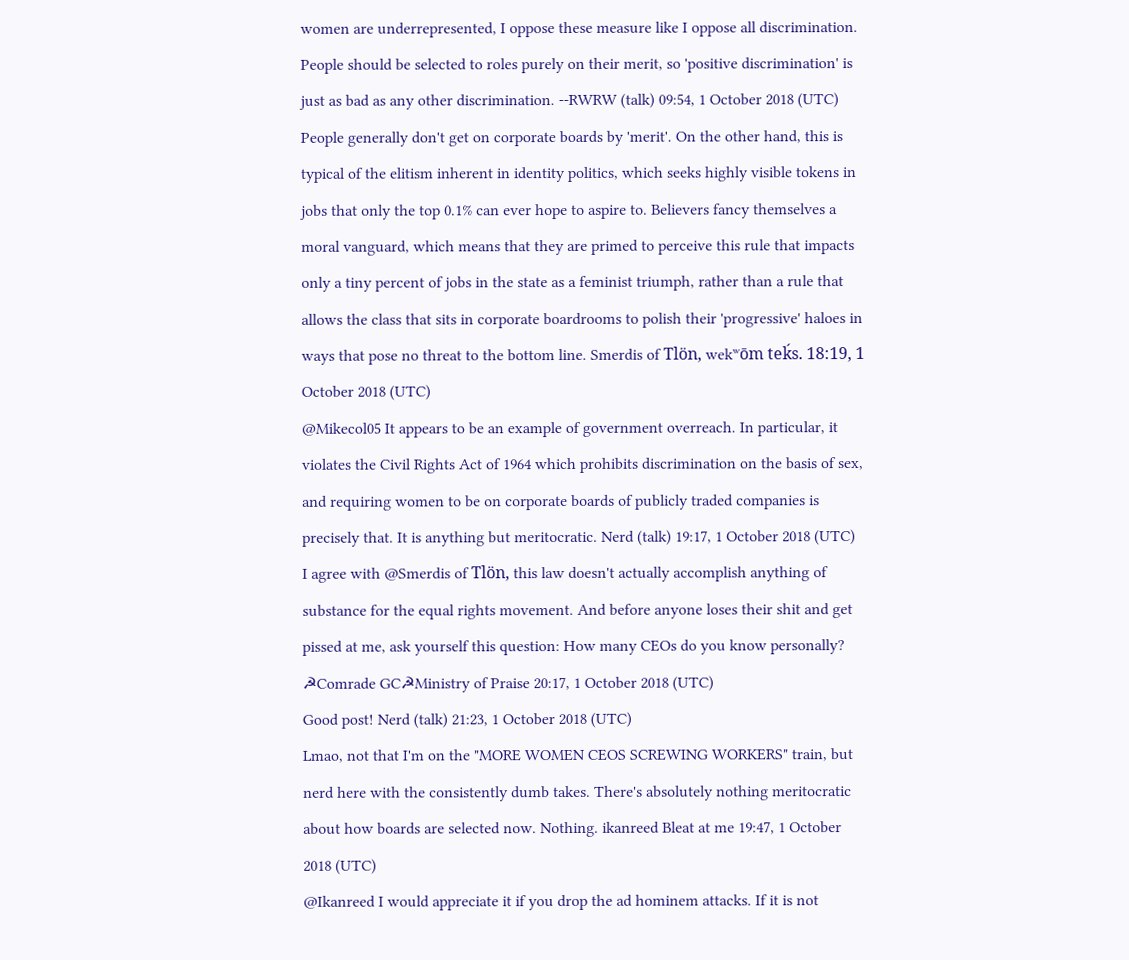women are underrepresented, I oppose these measure like I oppose all discrimination. People should be selected to roles purely on their merit, so 'positive discrimination' is just as bad as any other discrimination. --RWRW (talk) 09:54, 1 October 2018 (UTC)
People generally don't get on corporate boards by 'merit'. On the other hand, this is typical of the elitism inherent in identity politics, which seeks highly visible tokens in jobs that only the top 0.1% can ever hope to aspire to. Believers fancy themselves a moral vanguard, which means that they are primed to perceive this rule that impacts only a tiny percent of jobs in the state as a feminist triumph, rather than a rule that allows the class that sits in corporate boardrooms to polish their 'progressive' haloes in ways that pose no threat to the bottom line. Smerdis of Tlön, wekʷōm teḱs. 18:19, 1 October 2018 (UTC)
@Mikecol05 It appears to be an example of government overreach. In particular, it violates the Civil Rights Act of 1964 which prohibits discrimination on the basis of sex, and requiring women to be on corporate boards of publicly traded companies is precisely that. It is anything but meritocratic. Nerd (talk) 19:17, 1 October 2018 (UTC)
I agree with @Smerdis of Tlön, this law doesn't actually accomplish anything of substance for the equal rights movement. And before anyone loses their shit and get pissed at me, ask yourself this question: How many CEOs do you know personally? ☭Comrade GC☭Ministry of Praise 20:17, 1 October 2018 (UTC)
Good post! Nerd (talk) 21:23, 1 October 2018 (UTC)
Lmao, not that I'm on the "MORE WOMEN CEOS SCREWING WORKERS" train, but nerd here with the consistently dumb takes. There's absolutely nothing meritocratic about how boards are selected now. Nothing. ikanreed Bleat at me 19:47, 1 October 2018 (UTC)
@Ikanreed I would appreciate it if you drop the ad hominem attacks. If it is not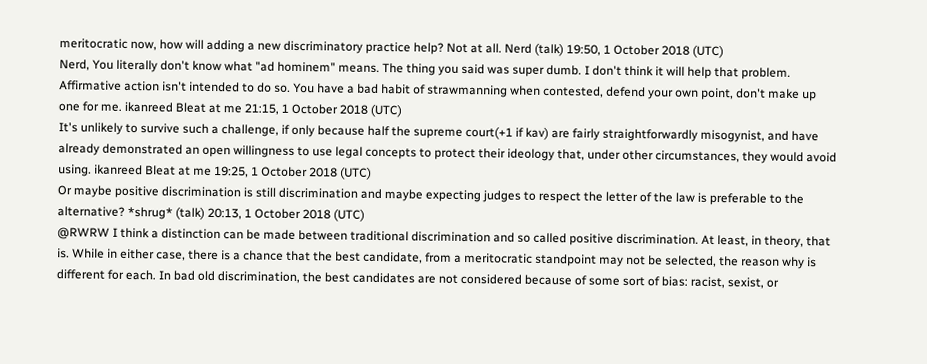meritocratic now, how will adding a new discriminatory practice help? Not at all. Nerd (talk) 19:50, 1 October 2018 (UTC)
Nerd, You literally don't know what "ad hominem" means. The thing you said was super dumb. I don't think it will help that problem. Affirmative action isn't intended to do so. You have a bad habit of strawmanning when contested, defend your own point, don't make up one for me. ikanreed Bleat at me 21:15, 1 October 2018 (UTC)
It's unlikely to survive such a challenge, if only because half the supreme court(+1 if kav) are fairly straightforwardly misogynist, and have already demonstrated an open willingness to use legal concepts to protect their ideology that, under other circumstances, they would avoid using. ikanreed Bleat at me 19:25, 1 October 2018 (UTC)
Or maybe positive discrimination is still discrimination and maybe expecting judges to respect the letter of the law is preferable to the alternative? *shrug* (talk) 20:13, 1 October 2018 (UTC)
@RWRW I think a distinction can be made between traditional discrimination and so called positive discrimination. At least, in theory, that is. While in either case, there is a chance that the best candidate, from a meritocratic standpoint may not be selected, the reason why is different for each. In bad old discrimination, the best candidates are not considered because of some sort of bias: racist, sexist, or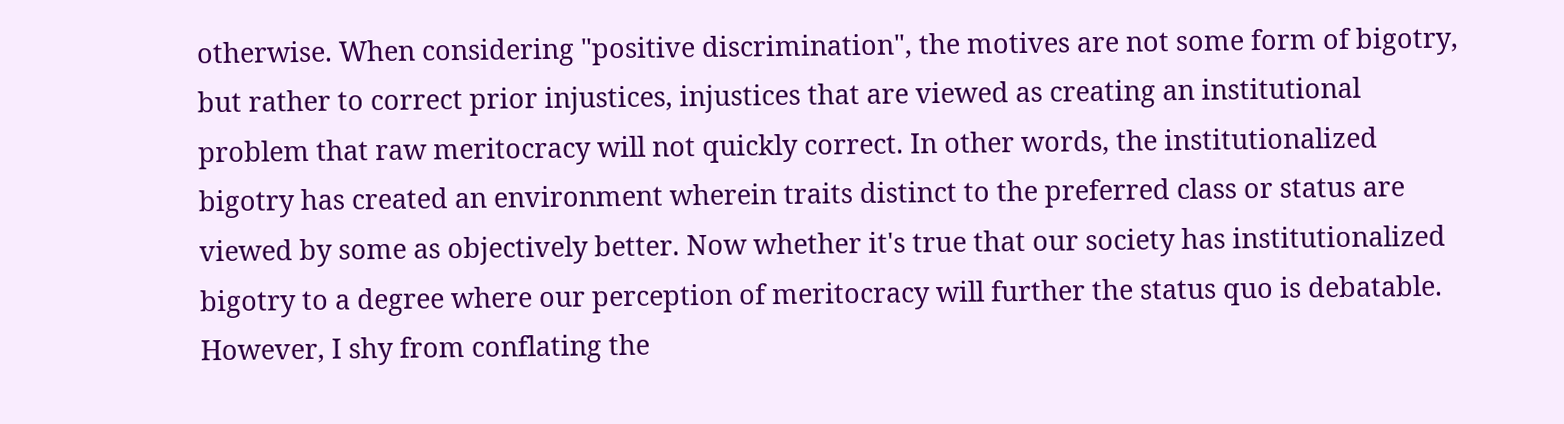otherwise. When considering "positive discrimination", the motives are not some form of bigotry, but rather to correct prior injustices, injustices that are viewed as creating an institutional problem that raw meritocracy will not quickly correct. In other words, the institutionalized bigotry has created an environment wherein traits distinct to the preferred class or status are viewed by some as objectively better. Now whether it's true that our society has institutionalized bigotry to a degree where our perception of meritocracy will further the status quo is debatable. However, I shy from conflating the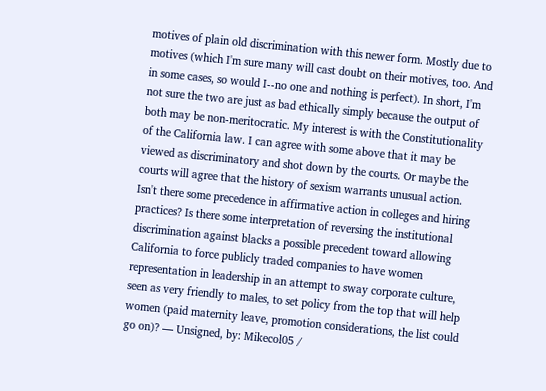motives of plain old discrimination with this newer form. Mostly due to motives (which I'm sure many will cast doubt on their motives, too. And in some cases, so would I--no one and nothing is perfect). In short, I'm not sure the two are just as bad ethically simply because the output of both may be non-meritocratic. My interest is with the Constitutionality of the California law. I can agree with some above that it may be viewed as discriminatory and shot down by the courts. Or maybe the courts will agree that the history of sexism warrants unusual action. Isn't there some precedence in affirmative action in colleges and hiring practices? Is there some interpretation of reversing the institutional discrimination against blacks a possible precedent toward allowing California to force publicly traded companies to have women representation in leadership in an attempt to sway corporate culture, seen as very friendly to males, to set policy from the top that will help women (paid maternity leave, promotion considerations, the list could go on)? — Unsigned, by: Mikecol05 /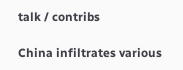talk / contribs

China infiltrates various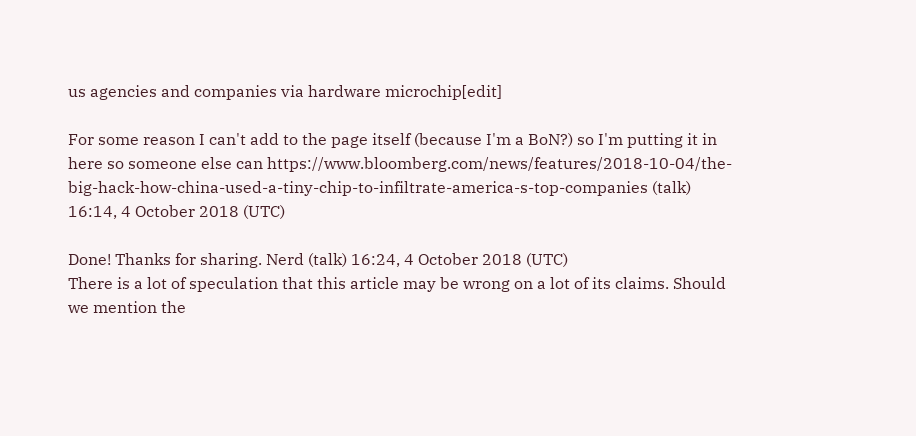us agencies and companies via hardware microchip[edit]

For some reason I can't add to the page itself (because I'm a BoN?) so I'm putting it in here so someone else can https://www.bloomberg.com/news/features/2018-10-04/the-big-hack-how-china-used-a-tiny-chip-to-infiltrate-america-s-top-companies (talk) 16:14, 4 October 2018 (UTC)

Done! Thanks for sharing. Nerd (talk) 16:24, 4 October 2018 (UTC)
There is a lot of speculation that this article may be wrong on a lot of its claims. Should we mention the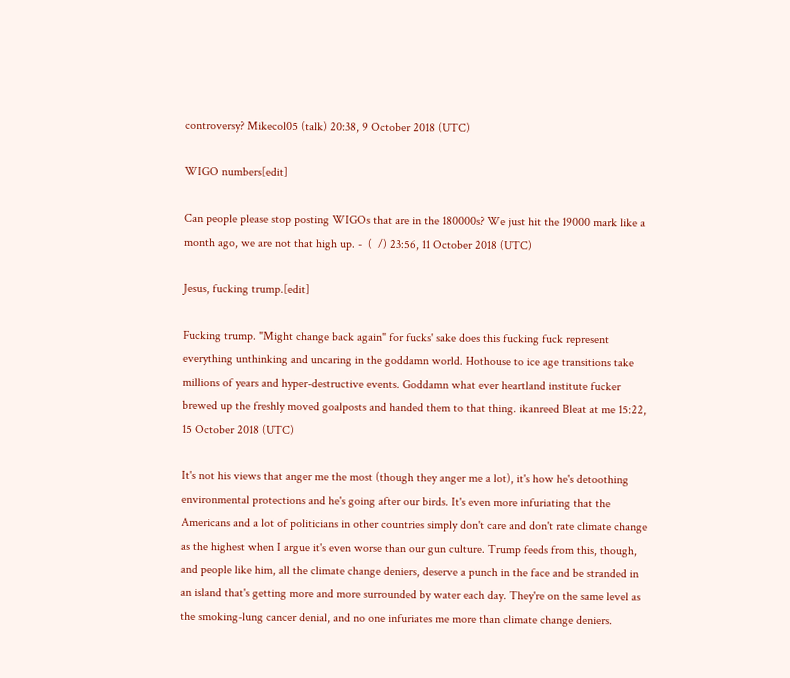controversy? Mikecol05 (talk) 20:38, 9 October 2018 (UTC)

WIGO numbers[edit]

Can people please stop posting WIGOs that are in the 180000s? We just hit the 19000 mark like a month ago, we are not that high up. -  (  /) 23:56, 11 October 2018 (UTC)

Jesus, fucking trump.[edit]

Fucking trump. "Might change back again" for fucks' sake does this fucking fuck represent everything unthinking and uncaring in the goddamn world. Hothouse to ice age transitions take millions of years and hyper-destructive events. Goddamn what ever heartland institute fucker brewed up the freshly moved goalposts and handed them to that thing. ikanreed Bleat at me 15:22, 15 October 2018 (UTC)

It's not his views that anger me the most (though they anger me a lot), it's how he's detoothing environmental protections and he's going after our birds. It's even more infuriating that the Americans and a lot of politicians in other countries simply don't care and don't rate climate change as the highest when I argue it's even worse than our gun culture. Trump feeds from this, though, and people like him, all the climate change deniers, deserve a punch in the face and be stranded in an island that's getting more and more surrounded by water each day. They're on the same level as the smoking-lung cancer denial, and no one infuriates me more than climate change deniers.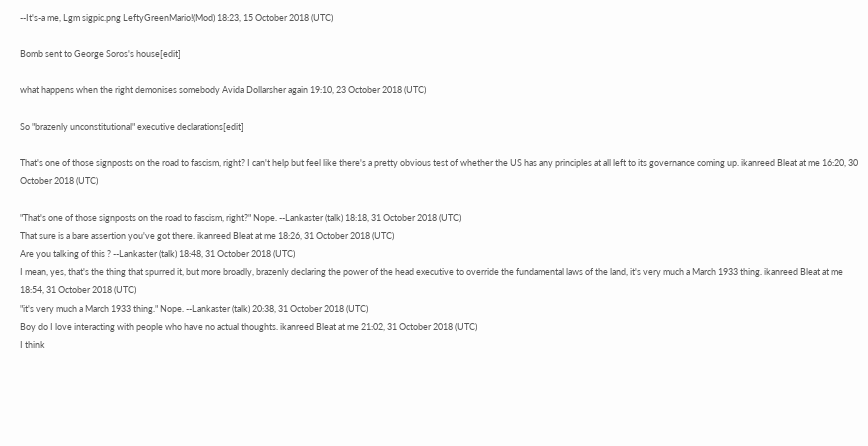--It's-a me, Lgm sigpic.png LeftyGreenMario!(Mod) 18:23, 15 October 2018 (UTC)

Bomb sent to George Soros's house[edit]

what happens when the right demonises somebody Avida Dollarsher again 19:10, 23 October 2018 (UTC)

So "brazenly unconstitutional" executive declarations[edit]

That's one of those signposts on the road to fascism, right? I can't help but feel like there's a pretty obvious test of whether the US has any principles at all left to its governance coming up. ikanreed Bleat at me 16:20, 30 October 2018 (UTC)

"That's one of those signposts on the road to fascism, right?" Nope. --Lankaster (talk) 18:18, 31 October 2018 (UTC)
That sure is a bare assertion you've got there. ikanreed Bleat at me 18:26, 31 October 2018 (UTC)
Are you talking of this ? --Lankaster (talk) 18:48, 31 October 2018 (UTC)
I mean, yes, that's the thing that spurred it, but more broadly, brazenly declaring the power of the head executive to override the fundamental laws of the land, it's very much a March 1933 thing. ikanreed Bleat at me 18:54, 31 October 2018 (UTC)
"it's very much a March 1933 thing." Nope. --Lankaster (talk) 20:38, 31 October 2018 (UTC)
Boy do I love interacting with people who have no actual thoughts. ikanreed Bleat at me 21:02, 31 October 2018 (UTC)
I think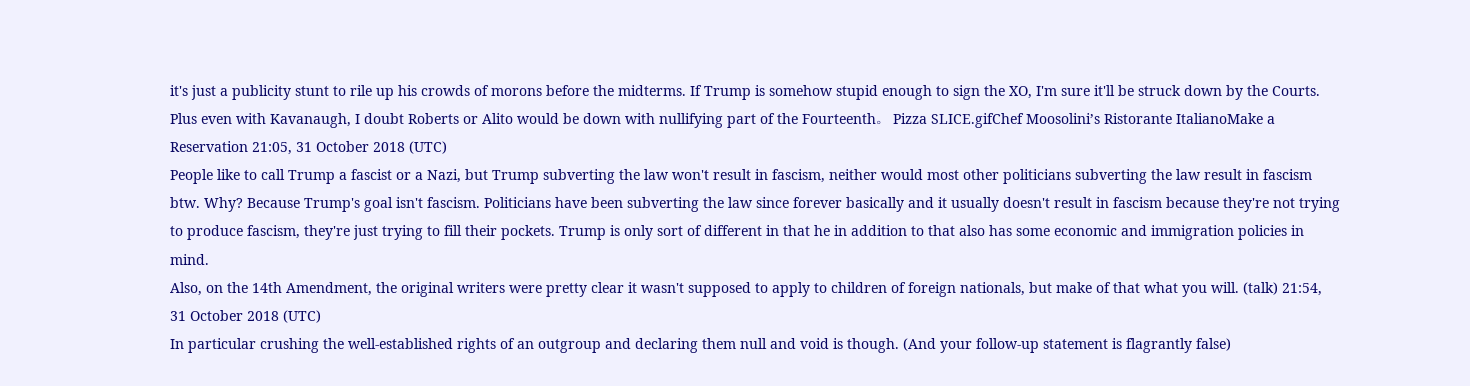it's just a publicity stunt to rile up his crowds of morons before the midterms. If Trump is somehow stupid enough to sign the XO, I'm sure it'll be struck down by the Courts. Plus even with Kavanaugh, I doubt Roberts or Alito would be down with nullifying part of the Fourteenth。 Pizza SLICE.gifChef Moosolini’s Ristorante ItalianoMake a Reservation 21:05, 31 October 2018 (UTC)
People like to call Trump a fascist or a Nazi, but Trump subverting the law won't result in fascism, neither would most other politicians subverting the law result in fascism btw. Why? Because Trump's goal isn't fascism. Politicians have been subverting the law since forever basically and it usually doesn't result in fascism because they're not trying to produce fascism, they're just trying to fill their pockets. Trump is only sort of different in that he in addition to that also has some economic and immigration policies in mind.
Also, on the 14th Amendment, the original writers were pretty clear it wasn't supposed to apply to children of foreign nationals, but make of that what you will. (talk) 21:54, 31 October 2018 (UTC)
In particular crushing the well-established rights of an outgroup and declaring them null and void is though. (And your follow-up statement is flagrantly false)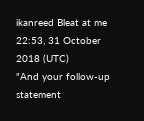ikanreed Bleat at me 22:53, 31 October 2018 (UTC)
"And your follow-up statement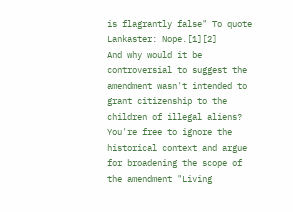is flagrantly false" To quote Lankaster: Nope.[1][2]
And why would it be controversial to suggest the amendment wasn't intended to grant citizenship to the children of illegal aliens? You're free to ignore the historical context and argue for broadening the scope of the amendment "Living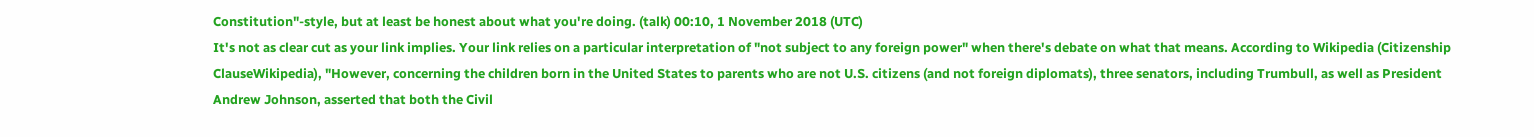Constitution"-style, but at least be honest about what you're doing. (talk) 00:10, 1 November 2018 (UTC)
It's not as clear cut as your link implies. Your link relies on a particular interpretation of "not subject to any foreign power" when there's debate on what that means. According to Wikipedia (Citizenship ClauseWikipedia), "However, concerning the children born in the United States to parents who are not U.S. citizens (and not foreign diplomats), three senators, including Trumbull, as well as President Andrew Johnson, asserted that both the Civil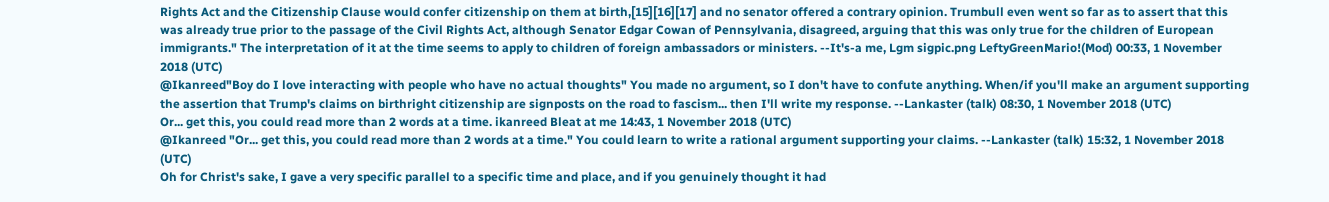Rights Act and the Citizenship Clause would confer citizenship on them at birth,[15][16][17] and no senator offered a contrary opinion. Trumbull even went so far as to assert that this was already true prior to the passage of the Civil Rights Act, although Senator Edgar Cowan of Pennsylvania, disagreed, arguing that this was only true for the children of European immigrants." The interpretation of it at the time seems to apply to children of foreign ambassadors or ministers. --It's-a me, Lgm sigpic.png LeftyGreenMario!(Mod) 00:33, 1 November 2018 (UTC)
@Ikanreed"Boy do I love interacting with people who have no actual thoughts" You made no argument, so I don't have to confute anything. When/if you'll make an argument supporting the assertion that Trump's claims on birthright citizenship are signposts on the road to fascism... then I'll write my response. --Lankaster (talk) 08:30, 1 November 2018 (UTC)
Or... get this, you could read more than 2 words at a time. ikanreed Bleat at me 14:43, 1 November 2018 (UTC)
@Ikanreed "Or... get this, you could read more than 2 words at a time." You could learn to write a rational argument supporting your claims. --Lankaster (talk) 15:32, 1 November 2018 (UTC)
Oh for Christ's sake, I gave a very specific parallel to a specific time and place, and if you genuinely thought it had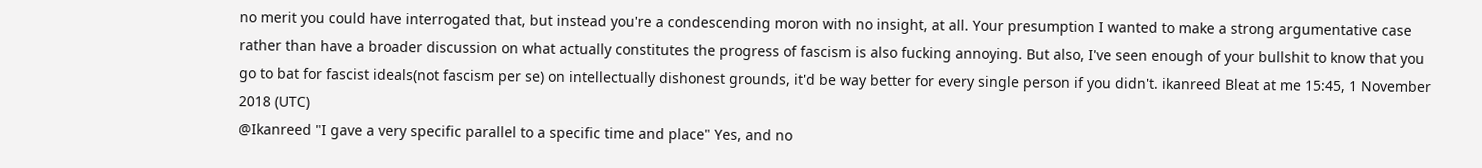no merit you could have interrogated that, but instead you're a condescending moron with no insight, at all. Your presumption I wanted to make a strong argumentative case rather than have a broader discussion on what actually constitutes the progress of fascism is also fucking annoying. But also, I've seen enough of your bullshit to know that you go to bat for fascist ideals(not fascism per se) on intellectually dishonest grounds, it'd be way better for every single person if you didn't. ikanreed Bleat at me 15:45, 1 November 2018 (UTC)
@Ikanreed "I gave a very specific parallel to a specific time and place" Yes, and no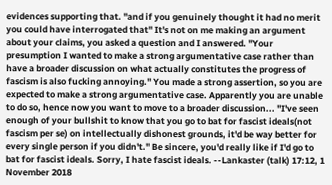evidences supporting that. "and if you genuinely thought it had no merit you could have interrogated that" It's not on me making an argument about your claims, you asked a question and I answered. "Your presumption I wanted to make a strong argumentative case rather than have a broader discussion on what actually constitutes the progress of fascism is also fucking annoying." You made a strong assertion, so you are expected to make a strong argumentative case. Apparently you are unable to do so, hence now you want to move to a broader discussion... "I've seen enough of your bullshit to know that you go to bat for fascist ideals(not fascism per se) on intellectually dishonest grounds, it'd be way better for every single person if you didn't." Be sincere, you'd really like if I'd go to bat for fascist ideals. Sorry, I hate fascist ideals. --Lankaster (talk) 17:12, 1 November 2018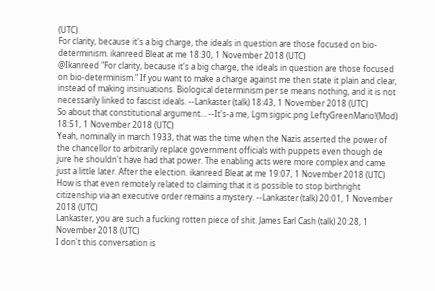(UTC)
For clarity, because it's a big charge, the ideals in question are those focused on bio-determinism. ikanreed Bleat at me 18:30, 1 November 2018 (UTC)
@Ikanreed "For clarity, because it's a big charge, the ideals in question are those focused on bio-determinism." If you want to make a charge against me then state it plain and clear, instead of making insinuations. Biological determinism per se means nothing, and it is not necessarily linked to fascist ideals. --Lankaster (talk) 18:43, 1 November 2018 (UTC)
So about that constitutional argument... --It's-a me, Lgm sigpic.png LeftyGreenMario!(Mod) 18:51, 1 November 2018 (UTC)
Yeah, nominally in march 1933, that was the time when the Nazis asserted the power of the chancellor to arbitrarily replace government officials with puppets even though de jure he shouldn't have had that power. The enabling acts were more complex and came just a little later. After the election. ikanreed Bleat at me 19:07, 1 November 2018 (UTC)
How is that even remotely related to claiming that it is possible to stop birthright citizenship via an executive order remains a mystery. --Lankaster (talk) 20:01, 1 November 2018 (UTC)
Lankaster, you are such a fucking rotten piece of shit. James Earl Cash (talk) 20:28, 1 November 2018 (UTC)
I don't this conversation is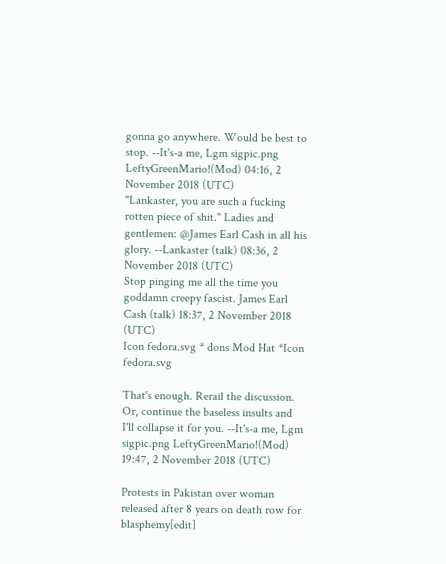gonna go anywhere. Would be best to stop. --It's-a me, Lgm sigpic.png LeftyGreenMario!(Mod) 04:16, 2 November 2018 (UTC)
"Lankaster, you are such a fucking rotten piece of shit." Ladies and gentlemen: @James Earl Cash in all his glory. --Lankaster (talk) 08:36, 2 November 2018 (UTC)
Stop pinging me all the time you goddamn creepy fascist. James Earl Cash (talk) 18:37, 2 November 2018 (UTC)
Icon fedora.svg * dons Mod Hat *Icon fedora.svg

That's enough. Rerail the discussion. Or, continue the baseless insults and I'll collapse it for you. --It's-a me, Lgm sigpic.png LeftyGreenMario!(Mod) 19:47, 2 November 2018 (UTC)

Protests in Pakistan over woman released after 8 years on death row for blasphemy[edit]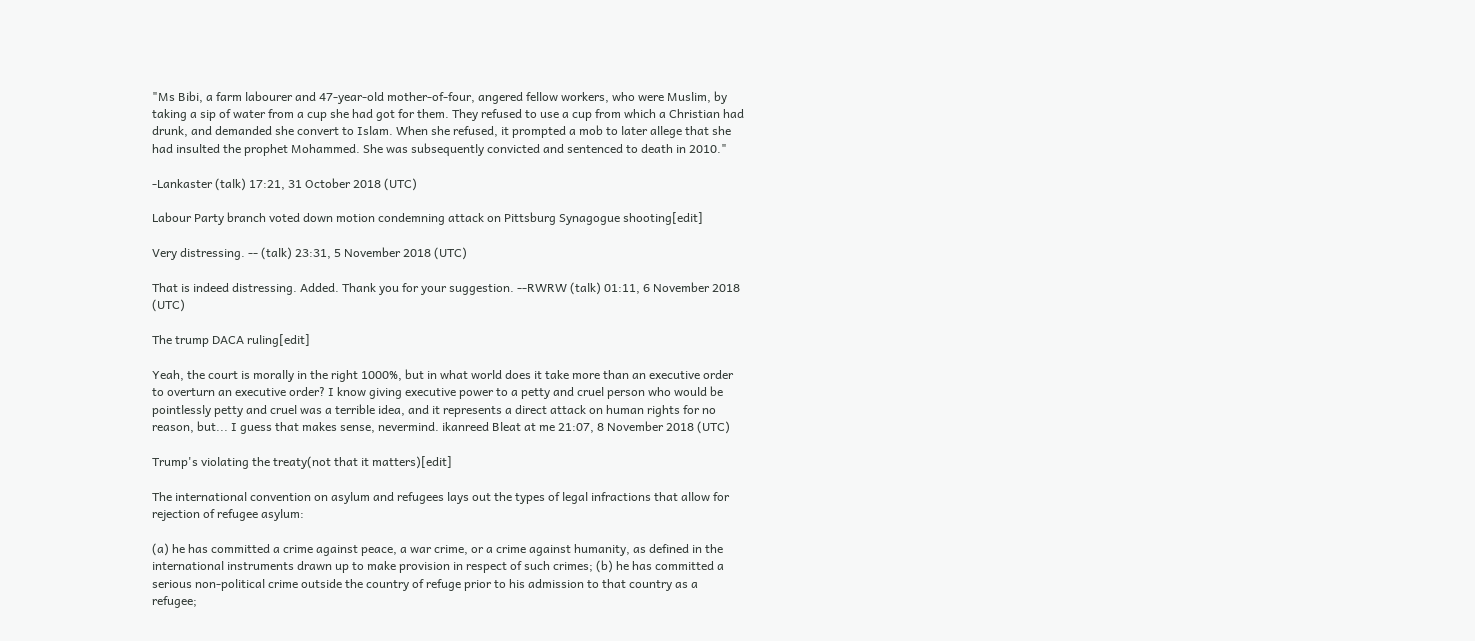"Ms Bibi, a farm labourer and 47-year-old mother-of-four, angered fellow workers, who were Muslim, by taking a sip of water from a cup she had got for them. They refused to use a cup from which a Christian had drunk, and demanded she convert to Islam. When she refused, it prompted a mob to later allege that she had insulted the prophet Mohammed. She was subsequently convicted and sentenced to death in 2010."

-Lankaster (talk) 17:21, 31 October 2018 (UTC)

Labour Party branch voted down motion condemning attack on Pittsburg Synagogue shooting[edit]

Very distressing. -- (talk) 23:31, 5 November 2018 (UTC)

That is indeed distressing. Added. Thank you for your suggestion. --RWRW (talk) 01:11, 6 November 2018 (UTC)

The trump DACA ruling[edit]

Yeah, the court is morally in the right 1000%, but in what world does it take more than an executive order to overturn an executive order? I know giving executive power to a petty and cruel person who would be pointlessly petty and cruel was a terrible idea, and it represents a direct attack on human rights for no reason, but... I guess that makes sense, nevermind. ikanreed Bleat at me 21:07, 8 November 2018 (UTC)

Trump's violating the treaty(not that it matters)[edit]

The international convention on asylum and refugees lays out the types of legal infractions that allow for rejection of refugee asylum:

(a) he has committed a crime against peace, a war crime, or a crime against humanity, as defined in the international instruments drawn up to make provision in respect of such crimes; (b) he has committed a serious non-political crime outside the country of refuge prior to his admission to that country as a refugee;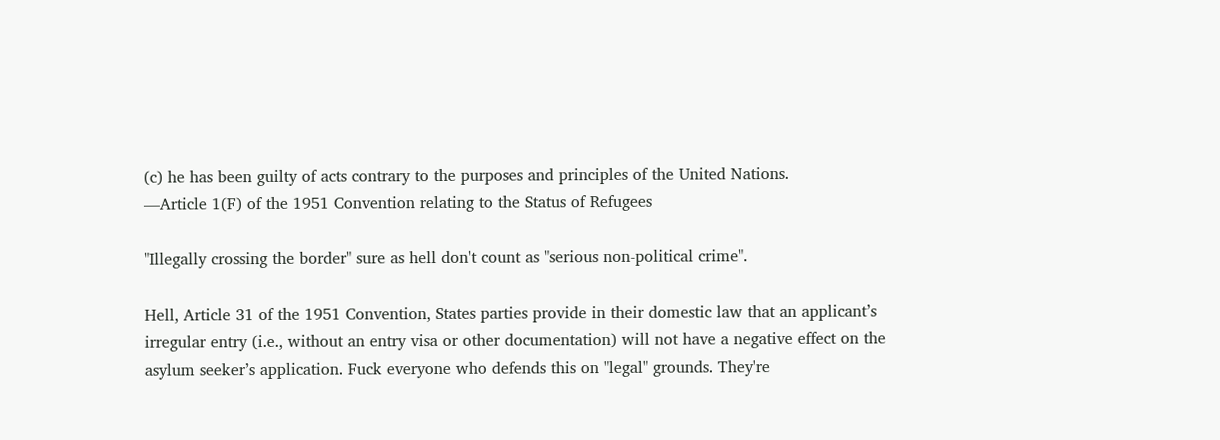(c) he has been guilty of acts contrary to the purposes and principles of the United Nations.
—Article 1(F) of the 1951 Convention relating to the Status of Refugees

"Illegally crossing the border" sure as hell don't count as "serious non-political crime".

Hell, Article 31 of the 1951 Convention, States parties provide in their domestic law that an applicant’s irregular entry (i.e., without an entry visa or other documentation) will not have a negative effect on the asylum seeker’s application. Fuck everyone who defends this on "legal" grounds. They're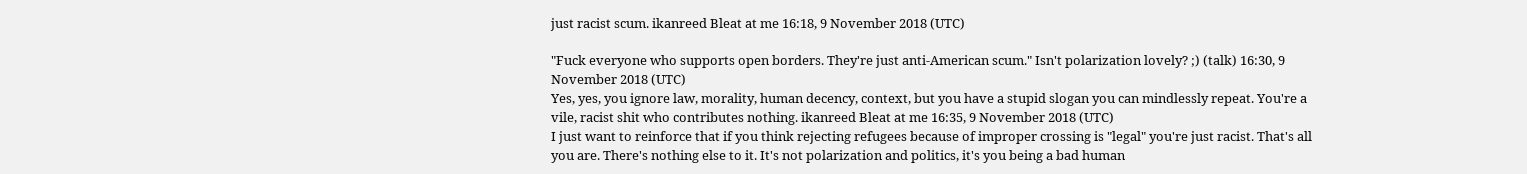just racist scum. ikanreed Bleat at me 16:18, 9 November 2018 (UTC)

"Fuck everyone who supports open borders. They're just anti-American scum." Isn't polarization lovely? ;) (talk) 16:30, 9 November 2018 (UTC)
Yes, yes, you ignore law, morality, human decency, context, but you have a stupid slogan you can mindlessly repeat. You're a vile, racist shit who contributes nothing. ikanreed Bleat at me 16:35, 9 November 2018 (UTC)
I just want to reinforce that if you think rejecting refugees because of improper crossing is "legal" you're just racist. That's all you are. There's nothing else to it. It's not polarization and politics, it's you being a bad human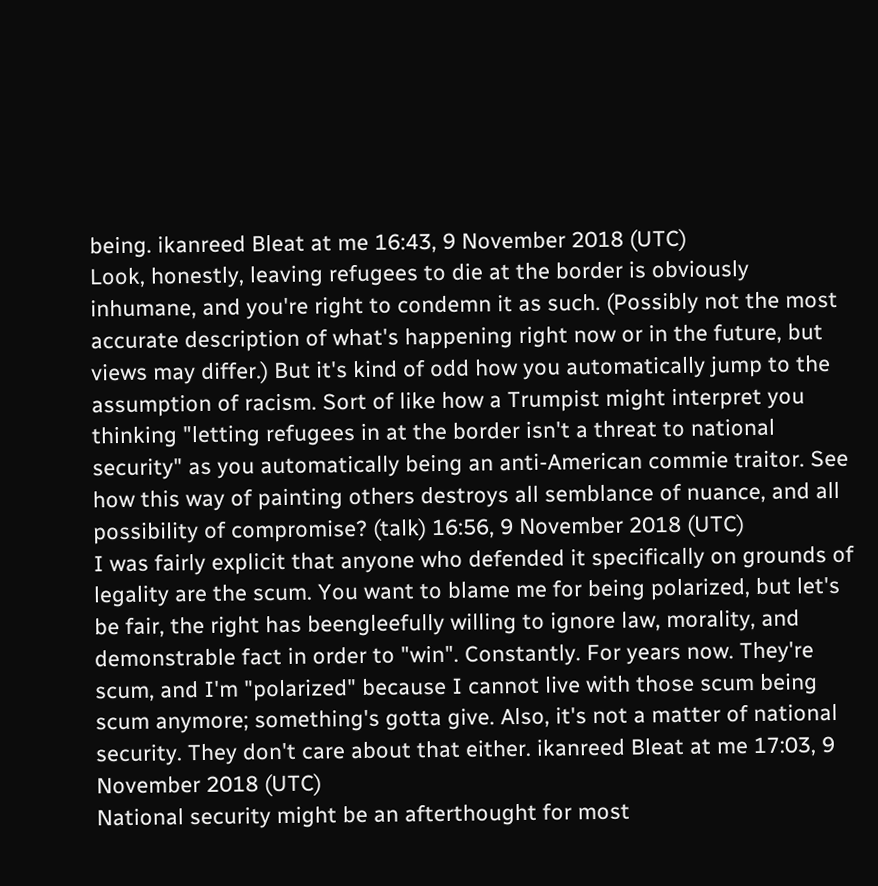being. ikanreed Bleat at me 16:43, 9 November 2018 (UTC)
Look, honestly, leaving refugees to die at the border is obviously inhumane, and you're right to condemn it as such. (Possibly not the most accurate description of what's happening right now or in the future, but views may differ.) But it's kind of odd how you automatically jump to the assumption of racism. Sort of like how a Trumpist might interpret you thinking "letting refugees in at the border isn't a threat to national security" as you automatically being an anti-American commie traitor. See how this way of painting others destroys all semblance of nuance, and all possibility of compromise? (talk) 16:56, 9 November 2018 (UTC)
I was fairly explicit that anyone who defended it specifically on grounds of legality are the scum. You want to blame me for being polarized, but let's be fair, the right has beengleefully willing to ignore law, morality, and demonstrable fact in order to "win". Constantly. For years now. They're scum, and I'm "polarized" because I cannot live with those scum being scum anymore; something's gotta give. Also, it's not a matter of national security. They don't care about that either. ikanreed Bleat at me 17:03, 9 November 2018 (UTC)
National security might be an afterthought for most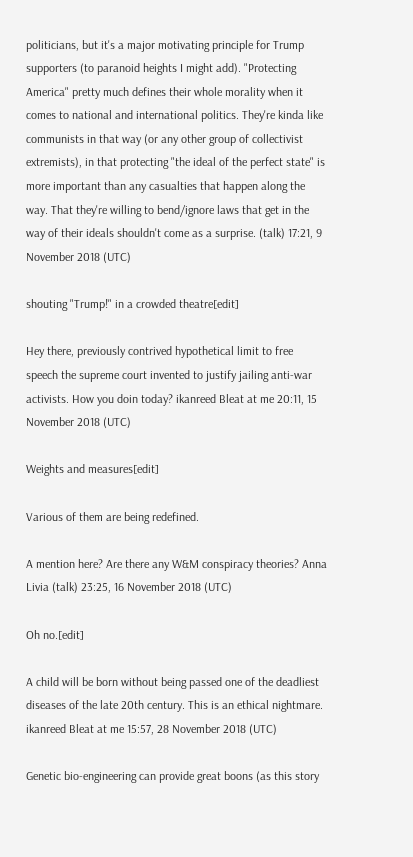politicians, but it's a major motivating principle for Trump supporters (to paranoid heights I might add). "Protecting America" pretty much defines their whole morality when it comes to national and international politics. They're kinda like communists in that way (or any other group of collectivist extremists), in that protecting "the ideal of the perfect state" is more important than any casualties that happen along the way. That they're willing to bend/ignore laws that get in the way of their ideals shouldn't come as a surprise. (talk) 17:21, 9 November 2018 (UTC)

shouting "Trump!" in a crowded theatre[edit]

Hey there, previously contrived hypothetical limit to free speech the supreme court invented to justify jailing anti-war activists. How you doin today? ikanreed Bleat at me 20:11, 15 November 2018 (UTC)

Weights and measures[edit]

Various of them are being redefined.

A mention here? Are there any W&M conspiracy theories? Anna Livia (talk) 23:25, 16 November 2018 (UTC)

Oh no.[edit]

A child will be born without being passed one of the deadliest diseases of the late 20th century. This is an ethical nightmare. ikanreed Bleat at me 15:57, 28 November 2018 (UTC)

Genetic bio-engineering can provide great boons (as this story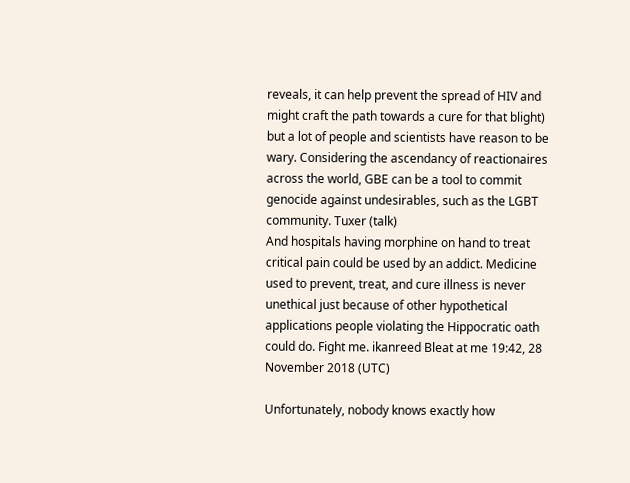reveals, it can help prevent the spread of HIV and might craft the path towards a cure for that blight) but a lot of people and scientists have reason to be wary. Considering the ascendancy of reactionaires across the world, GBE can be a tool to commit genocide against undesirables, such as the LGBT community. Tuxer (talk)
And hospitals having morphine on hand to treat critical pain could be used by an addict. Medicine used to prevent, treat, and cure illness is never unethical just because of other hypothetical applications people violating the Hippocratic oath could do. Fight me. ikanreed Bleat at me 19:42, 28 November 2018 (UTC)

Unfortunately, nobody knows exactly how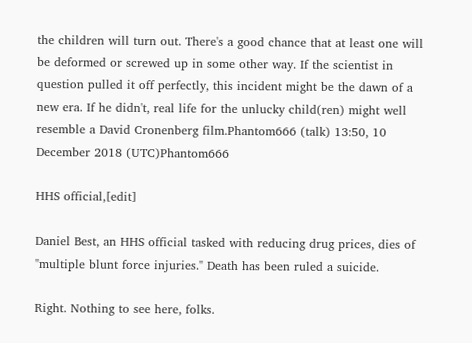the children will turn out. There's a good chance that at least one will be deformed or screwed up in some other way. If the scientist in question pulled it off perfectly, this incident might be the dawn of a new era. If he didn't, real life for the unlucky child(ren) might well resemble a David Cronenberg film.Phantom666 (talk) 13:50, 10 December 2018 (UTC)Phantom666

HHS official,[edit]

Daniel Best, an HHS official tasked with reducing drug prices, dies of "multiple blunt force injuries." Death has been ruled a suicide.

Right. Nothing to see here, folks.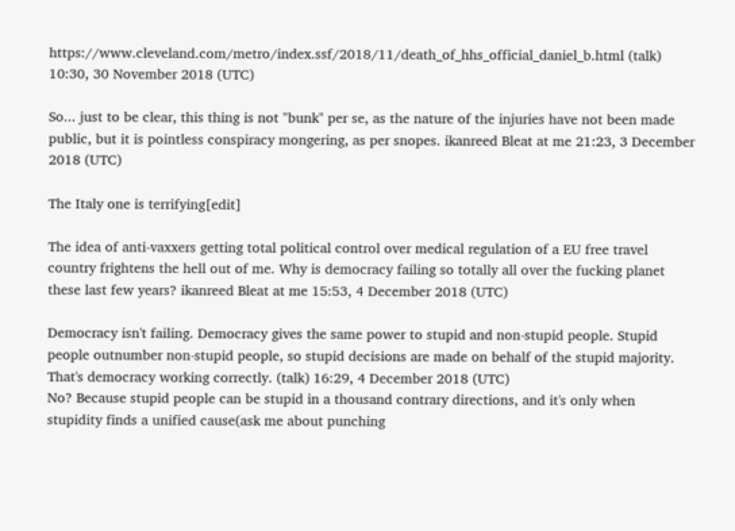https://www.cleveland.com/metro/index.ssf/2018/11/death_of_hhs_official_daniel_b.html (talk) 10:30, 30 November 2018 (UTC)

So... just to be clear, this thing is not "bunk" per se, as the nature of the injuries have not been made public, but it is pointless conspiracy mongering, as per snopes. ikanreed Bleat at me 21:23, 3 December 2018 (UTC)

The Italy one is terrifying[edit]

The idea of anti-vaxxers getting total political control over medical regulation of a EU free travel country frightens the hell out of me. Why is democracy failing so totally all over the fucking planet these last few years? ikanreed Bleat at me 15:53, 4 December 2018 (UTC)

Democracy isn't failing. Democracy gives the same power to stupid and non-stupid people. Stupid people outnumber non-stupid people, so stupid decisions are made on behalf of the stupid majority. That's democracy working correctly. (talk) 16:29, 4 December 2018 (UTC)
No? Because stupid people can be stupid in a thousand contrary directions, and it's only when stupidity finds a unified cause(ask me about punching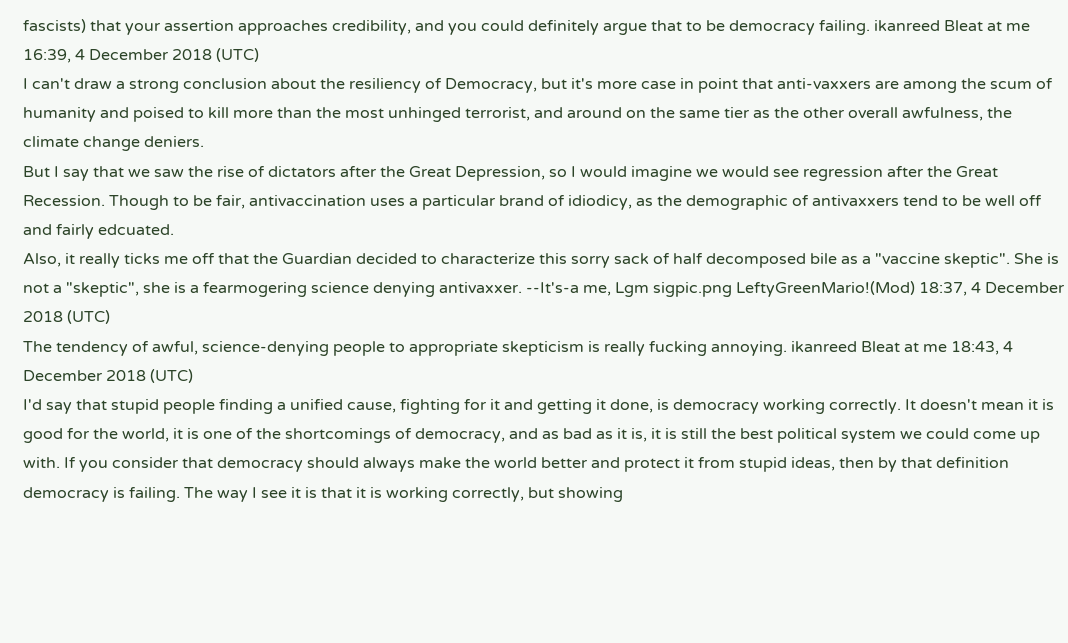fascists) that your assertion approaches credibility, and you could definitely argue that to be democracy failing. ikanreed Bleat at me 16:39, 4 December 2018 (UTC)
I can't draw a strong conclusion about the resiliency of Democracy, but it's more case in point that anti-vaxxers are among the scum of humanity and poised to kill more than the most unhinged terrorist, and around on the same tier as the other overall awfulness, the climate change deniers.
But I say that we saw the rise of dictators after the Great Depression, so I would imagine we would see regression after the Great Recession. Though to be fair, antivaccination uses a particular brand of idiodicy, as the demographic of antivaxxers tend to be well off and fairly edcuated.
Also, it really ticks me off that the Guardian decided to characterize this sorry sack of half decomposed bile as a "vaccine skeptic". She is not a "skeptic", she is a fearmogering science denying antivaxxer. --It's-a me, Lgm sigpic.png LeftyGreenMario!(Mod) 18:37, 4 December 2018 (UTC)
The tendency of awful, science-denying people to appropriate skepticism is really fucking annoying. ikanreed Bleat at me 18:43, 4 December 2018 (UTC)
I'd say that stupid people finding a unified cause, fighting for it and getting it done, is democracy working correctly. It doesn't mean it is good for the world, it is one of the shortcomings of democracy, and as bad as it is, it is still the best political system we could come up with. If you consider that democracy should always make the world better and protect it from stupid ideas, then by that definition democracy is failing. The way I see it is that it is working correctly, but showing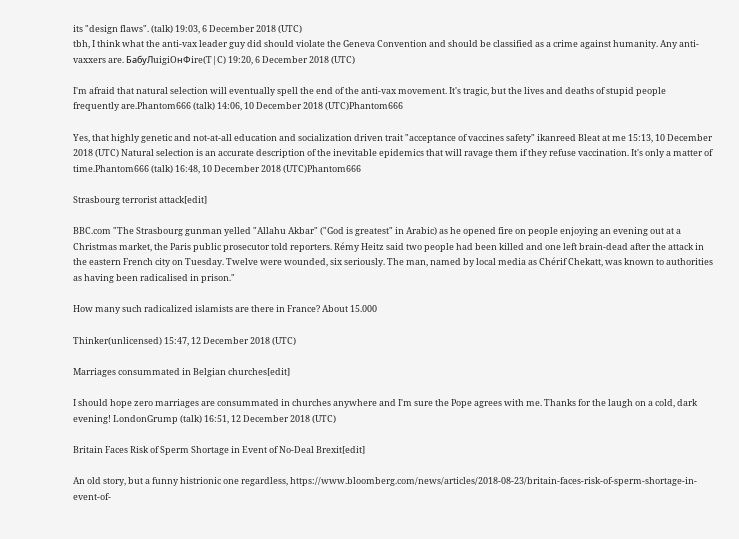its "design flaws". (talk) 19:03, 6 December 2018 (UTC)
tbh, I think what the anti-vax leader guy did should violate the Geneva Convention and should be classified as a crime against humanity. Any anti-vaxxers are. БaбyЛuigiOнФire(T|C) 19:20, 6 December 2018 (UTC)

I'm afraid that natural selection will eventually spell the end of the anti-vax movement. It's tragic, but the lives and deaths of stupid people frequently are.Phantom666 (talk) 14:06, 10 December 2018 (UTC)Phantom666

Yes, that highly genetic and not-at-all education and socialization driven trait "acceptance of vaccines safety" ikanreed Bleat at me 15:13, 10 December 2018 (UTC) Natural selection is an accurate description of the inevitable epidemics that will ravage them if they refuse vaccination. It's only a matter of time.Phantom666 (talk) 16:48, 10 December 2018 (UTC)Phantom666

Strasbourg terrorist attack[edit]

BBC.com "The Strasbourg gunman yelled "Allahu Akbar" ("God is greatest" in Arabic) as he opened fire on people enjoying an evening out at a Christmas market, the Paris public prosecutor told reporters. Rémy Heitz said two people had been killed and one left brain-dead after the attack in the eastern French city on Tuesday. Twelve were wounded, six seriously. The man, named by local media as Chérif Chekatt, was known to authorities as having been radicalised in prison."

How many such radicalized islamists are there in France? About 15.000

Thinker(unlicensed) 15:47, 12 December 2018 (UTC)

Marriages consummated in Belgian churches[edit]

I should hope zero marriages are consummated in churches anywhere and I'm sure the Pope agrees with me. Thanks for the laugh on a cold, dark evening! LondonGrump (talk) 16:51, 12 December 2018 (UTC)

Britain Faces Risk of Sperm Shortage in Event of No-Deal Brexit[edit]

An old story, but a funny histrionic one regardless, https://www.bloomberg.com/news/articles/2018-08-23/britain-faces-risk-of-sperm-shortage-in-event-of-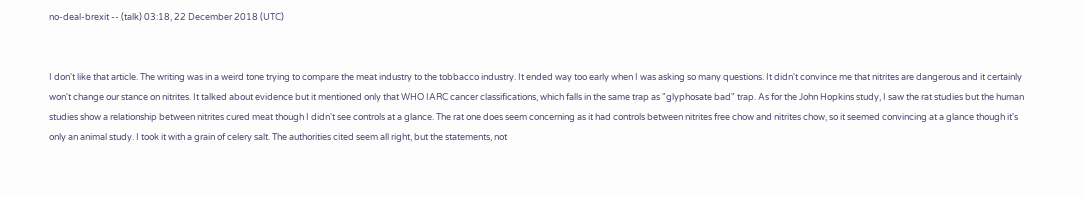no-deal-brexit -- (talk) 03:18, 22 December 2018 (UTC)


I don't like that article. The writing was in a weird tone trying to compare the meat industry to the tobbacco industry. It ended way too early when I was asking so many questions. It didn't convince me that nitrites are dangerous and it certainly won't change our stance on nitrites. It talked about evidence but it mentioned only that WHO IARC cancer classifications, which falls in the same trap as "glyphosate bad" trap. As for the John Hopkins study, I saw the rat studies but the human studies show a relationship between nitrites cured meat though I didn't see controls at a glance. The rat one does seem concerning as it had controls between nitrites free chow and nitrites chow, so it seemed convincing at a glance though it's only an animal study. I took it with a grain of celery salt. The authorities cited seem all right, but the statements, not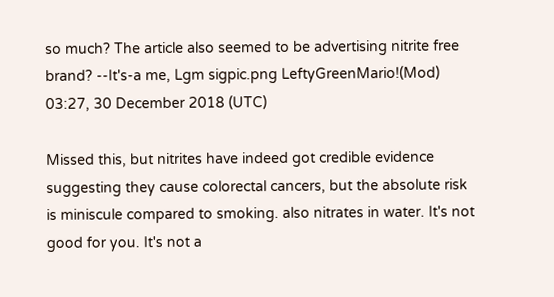so much? The article also seemed to be advertising nitrite free brand? --It's-a me, Lgm sigpic.png LeftyGreenMario!(Mod) 03:27, 30 December 2018 (UTC)

Missed this, but nitrites have indeed got credible evidence suggesting they cause colorectal cancers, but the absolute risk is miniscule compared to smoking. also nitrates in water. It's not good for you. It's not a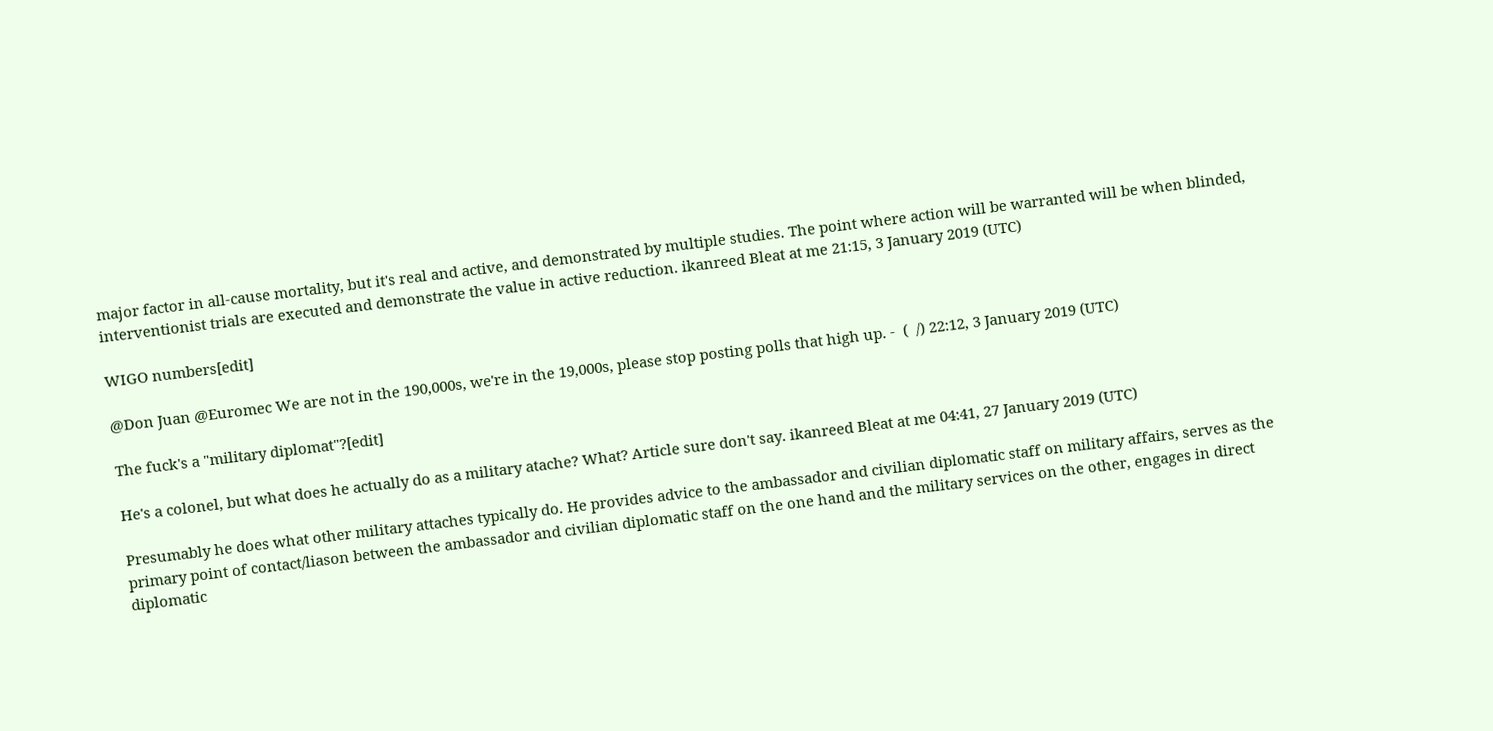major factor in all-cause mortality, but it's real and active, and demonstrated by multiple studies. The point where action will be warranted will be when blinded, interventionist trials are executed and demonstrate the value in active reduction. ikanreed Bleat at me 21:15, 3 January 2019 (UTC)

WIGO numbers[edit]

@Don Juan @Euromec We are not in the 190,000s, we're in the 19,000s, please stop posting polls that high up. -  (  /) 22:12, 3 January 2019 (UTC)

The fuck's a "military diplomat"?[edit]

He's a colonel, but what does he actually do as a military atache? What? Article sure don't say. ikanreed Bleat at me 04:41, 27 January 2019 (UTC)

Presumably he does what other military attaches typically do. He provides advice to the ambassador and civilian diplomatic staff on military affairs, serves as the primary point of contact/liason between the ambassador and civilian diplomatic staff on the one hand and the military services on the other, engages in direct diplomatic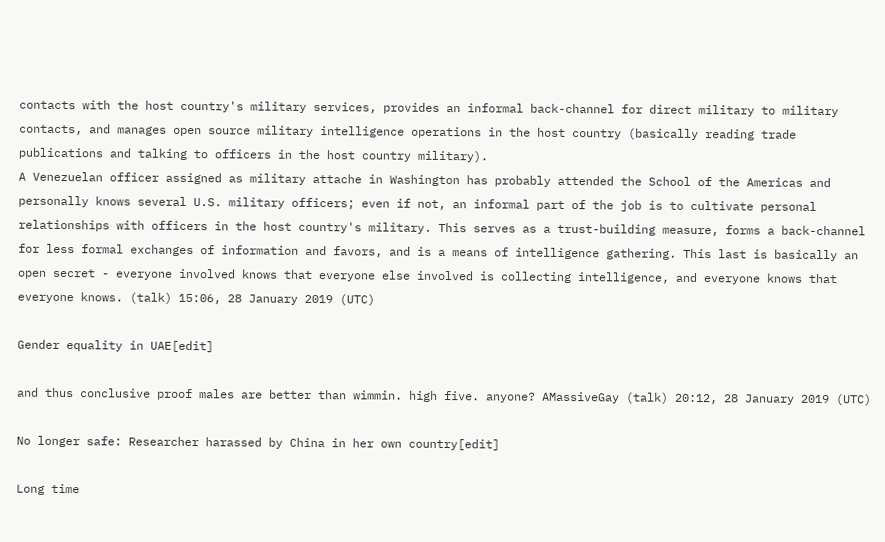contacts with the host country's military services, provides an informal back-channel for direct military to military contacts, and manages open source military intelligence operations in the host country (basically reading trade publications and talking to officers in the host country military).
A Venezuelan officer assigned as military attache in Washington has probably attended the School of the Americas and personally knows several U.S. military officers; even if not, an informal part of the job is to cultivate personal relationships with officers in the host country's military. This serves as a trust-building measure, forms a back-channel for less formal exchanges of information and favors, and is a means of intelligence gathering. This last is basically an open secret - everyone involved knows that everyone else involved is collecting intelligence, and everyone knows that everyone knows. (talk) 15:06, 28 January 2019 (UTC)

Gender equality in UAE[edit]

and thus conclusive proof males are better than wimmin. high five. anyone? AMassiveGay (talk) 20:12, 28 January 2019 (UTC)

No longer safe: Researcher harassed by China in her own country[edit]

Long time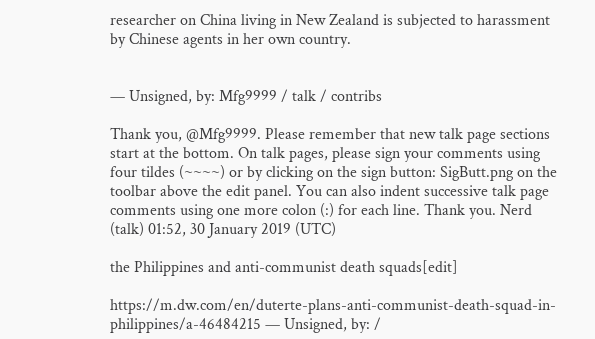researcher on China living in New Zealand is subjected to harassment by Chinese agents in her own country.


— Unsigned, by: Mfg9999 / talk / contribs

Thank you, @Mfg9999. Please remember that new talk page sections start at the bottom. On talk pages, please sign your comments using four tildes (~~~~) or by clicking on the sign button: SigButt.png on the toolbar above the edit panel. You can also indent successive talk page comments using one more colon (:) for each line. Thank you. Nerd (talk) 01:52, 30 January 2019 (UTC)

the Philippines and anti-communist death squads[edit]

https://m.dw.com/en/duterte-plans-anti-communist-death-squad-in-philippines/a-46484215 — Unsigned, by: /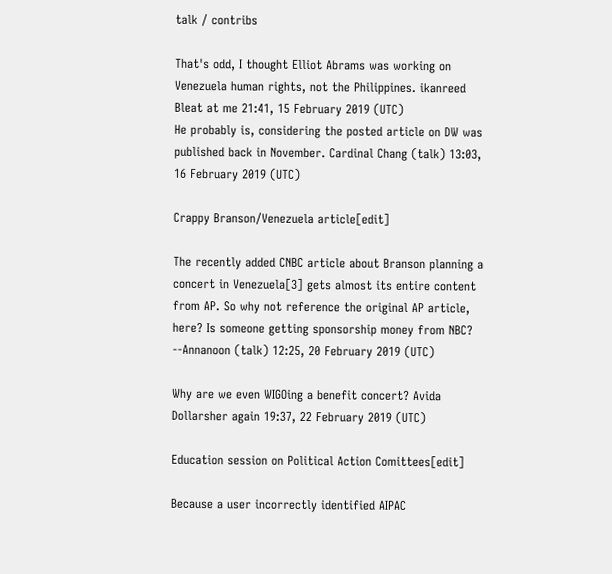talk / contribs

That's odd, I thought Elliot Abrams was working on Venezuela human rights, not the Philippines. ikanreed Bleat at me 21:41, 15 February 2019 (UTC)
He probably is, considering the posted article on DW was published back in November. Cardinal Chang (talk) 13:03, 16 February 2019 (UTC)

Crappy Branson/Venezuela article[edit]

The recently added CNBC article about Branson planning a concert in Venezuela[3] gets almost its entire content from AP. So why not reference the original AP article, here? Is someone getting sponsorship money from NBC? --Annanoon (talk) 12:25, 20 February 2019 (UTC)

Why are we even WIGOing a benefit concert? Avida Dollarsher again 19:37, 22 February 2019 (UTC)

Education session on Political Action Comittees[edit]

Because a user incorrectly identified AIPAC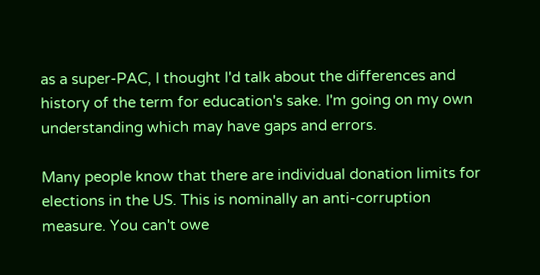as a super-PAC, I thought I'd talk about the differences and history of the term for education's sake. I'm going on my own understanding which may have gaps and errors.

Many people know that there are individual donation limits for elections in the US. This is nominally an anti-corruption measure. You can't owe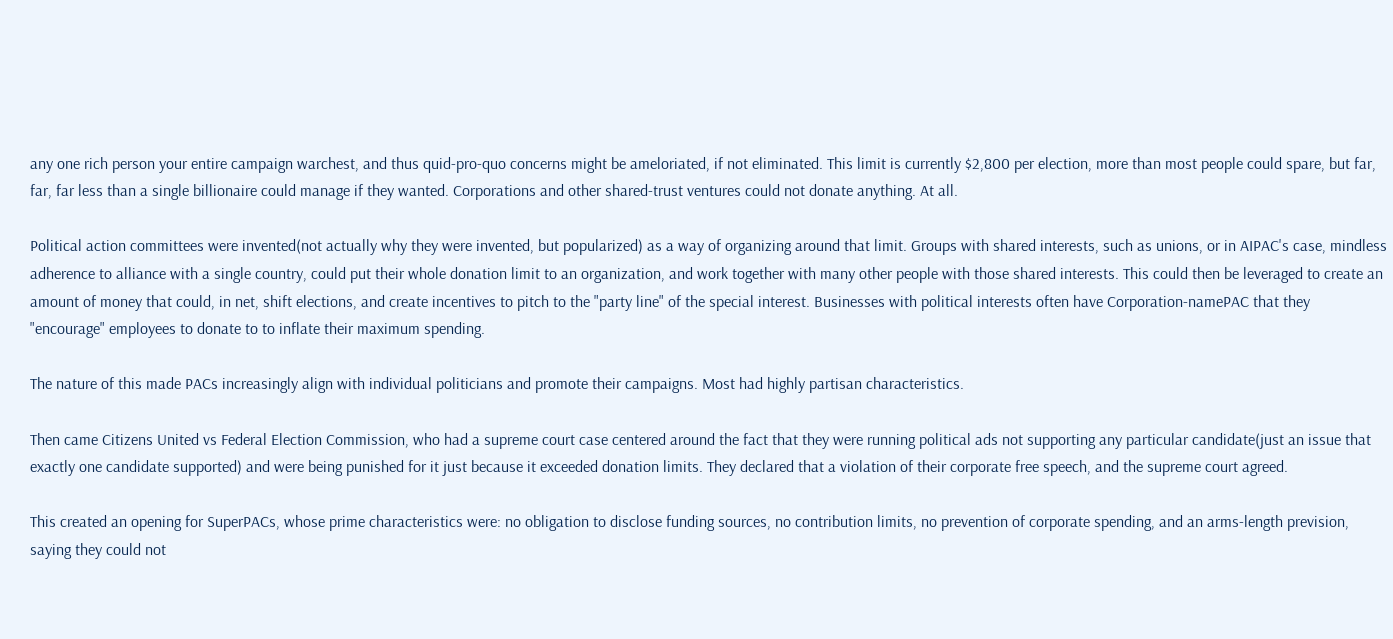any one rich person your entire campaign warchest, and thus quid-pro-quo concerns might be ameloriated, if not eliminated. This limit is currently $2,800 per election, more than most people could spare, but far, far, far less than a single billionaire could manage if they wanted. Corporations and other shared-trust ventures could not donate anything. At all.

Political action committees were invented(not actually why they were invented, but popularized) as a way of organizing around that limit. Groups with shared interests, such as unions, or in AIPAC's case, mindless adherence to alliance with a single country, could put their whole donation limit to an organization, and work together with many other people with those shared interests. This could then be leveraged to create an amount of money that could, in net, shift elections, and create incentives to pitch to the "party line" of the special interest. Businesses with political interests often have Corporation-namePAC that they "encourage" employees to donate to to inflate their maximum spending.

The nature of this made PACs increasingly align with individual politicians and promote their campaigns. Most had highly partisan characteristics.

Then came Citizens United vs Federal Election Commission, who had a supreme court case centered around the fact that they were running political ads not supporting any particular candidate(just an issue that exactly one candidate supported) and were being punished for it just because it exceeded donation limits. They declared that a violation of their corporate free speech, and the supreme court agreed.

This created an opening for SuperPACs, whose prime characteristics were: no obligation to disclose funding sources, no contribution limits, no prevention of corporate spending, and an arms-length prevision, saying they could not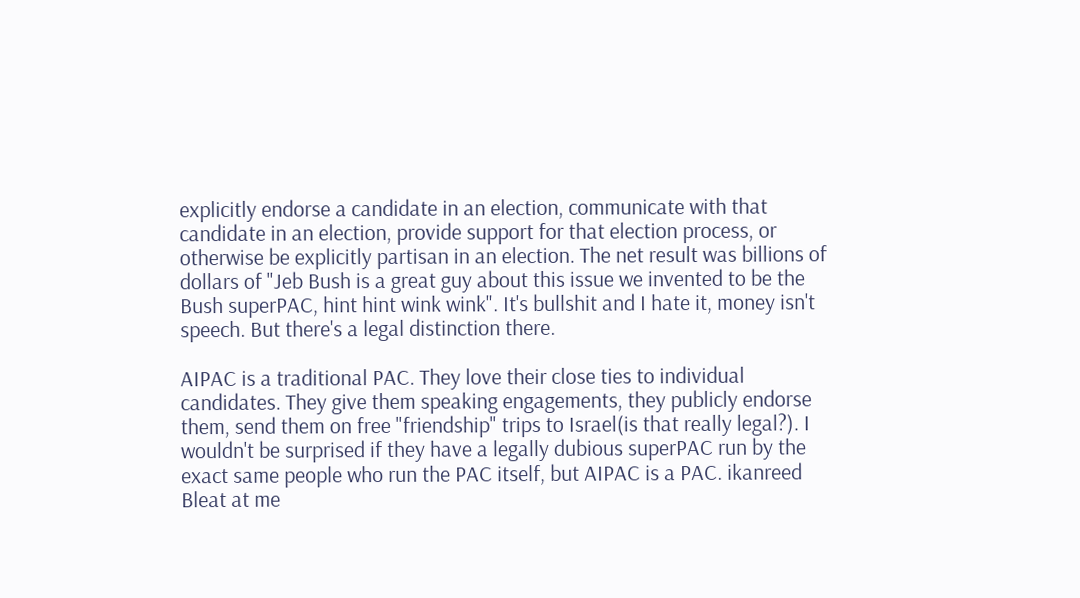explicitly endorse a candidate in an election, communicate with that candidate in an election, provide support for that election process, or otherwise be explicitly partisan in an election. The net result was billions of dollars of "Jeb Bush is a great guy about this issue we invented to be the Bush superPAC, hint hint wink wink". It's bullshit and I hate it, money isn't speech. But there's a legal distinction there.

AIPAC is a traditional PAC. They love their close ties to individual candidates. They give them speaking engagements, they publicly endorse them, send them on free "friendship" trips to Israel(is that really legal?). I wouldn't be surprised if they have a legally dubious superPAC run by the exact same people who run the PAC itself, but AIPAC is a PAC. ikanreed Bleat at me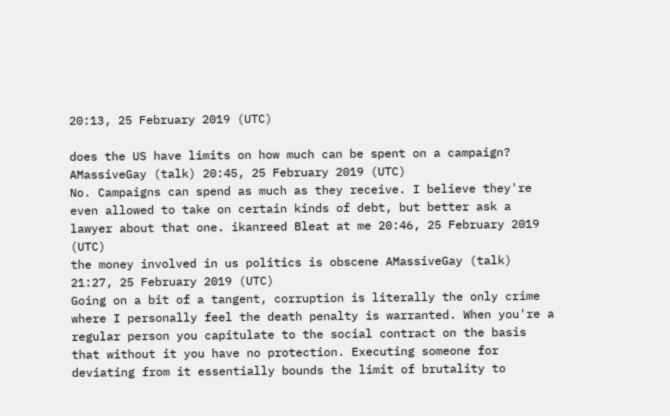20:13, 25 February 2019 (UTC)

does the US have limits on how much can be spent on a campaign? AMassiveGay (talk) 20:45, 25 February 2019 (UTC)
No. Campaigns can spend as much as they receive. I believe they're even allowed to take on certain kinds of debt, but better ask a lawyer about that one. ikanreed Bleat at me 20:46, 25 February 2019 (UTC)
the money involved in us politics is obscene AMassiveGay (talk) 21:27, 25 February 2019 (UTC)
Going on a bit of a tangent, corruption is literally the only crime where I personally feel the death penalty is warranted. When you're a regular person you capitulate to the social contract on the basis that without it you have no protection. Executing someone for deviating from it essentially bounds the limit of brutality to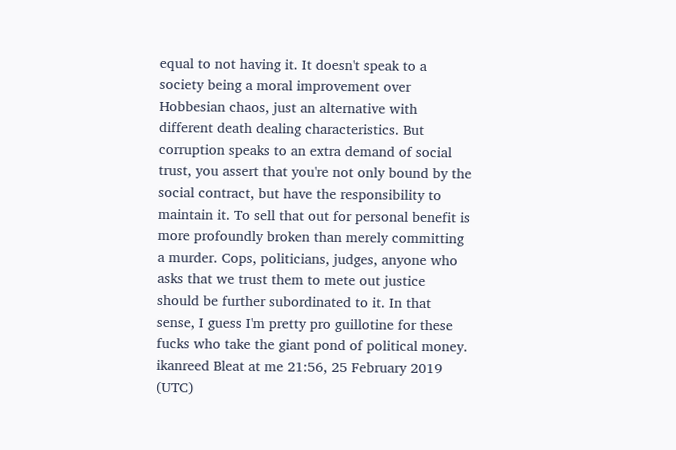equal to not having it. It doesn't speak to a society being a moral improvement over Hobbesian chaos, just an alternative with different death dealing characteristics. But corruption speaks to an extra demand of social trust, you assert that you're not only bound by the social contract, but have the responsibility to maintain it. To sell that out for personal benefit is more profoundly broken than merely committing a murder. Cops, politicians, judges, anyone who asks that we trust them to mete out justice should be further subordinated to it. In that sense, I guess I'm pretty pro guillotine for these fucks who take the giant pond of political money. ikanreed Bleat at me 21:56, 25 February 2019 (UTC)